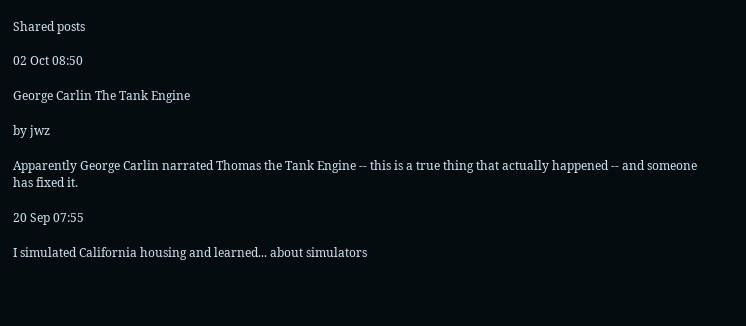Shared posts

02 Oct 08:50

George Carlin The Tank Engine

by jwz

Apparently George Carlin narrated Thomas the Tank Engine -- this is a true thing that actually happened -- and someone has fixed it.

20 Sep 07:55

I simulated California housing and learned... about simulators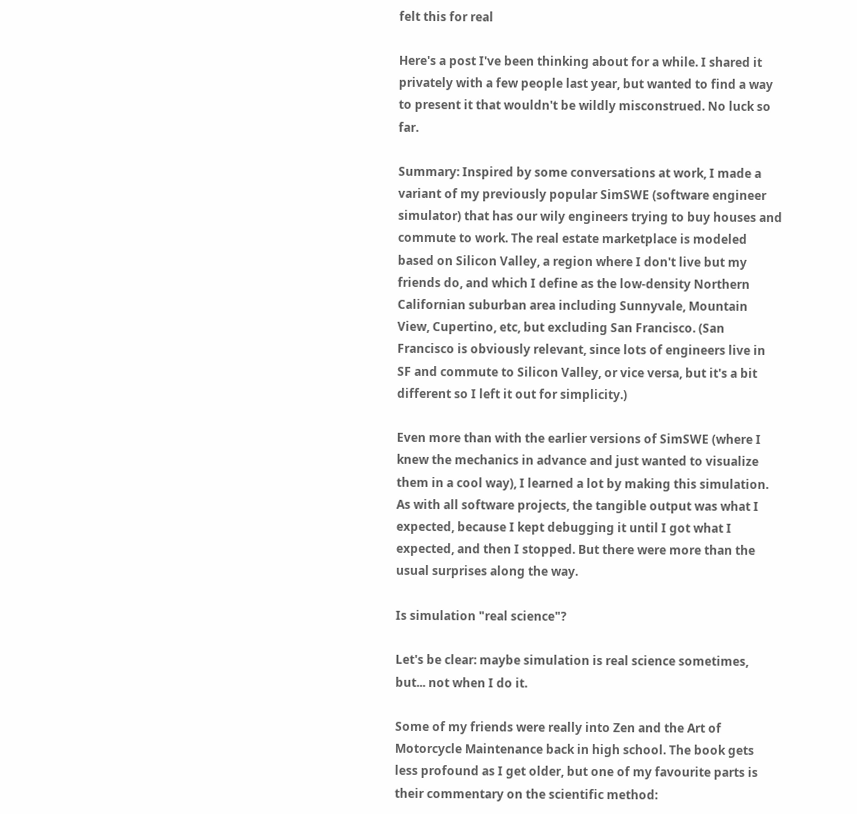felt this for real

Here's a post I've been thinking about for a while. I shared it privately with a few people last year, but wanted to find a way to present it that wouldn't be wildly misconstrued. No luck so far.

Summary: Inspired by some conversations at work, I made a variant of my previously popular SimSWE (software engineer simulator) that has our wily engineers trying to buy houses and commute to work. The real estate marketplace is modeled based on Silicon Valley, a region where I don't live but my friends do, and which I define as the low-density Northern Californian suburban area including Sunnyvale, Mountain View, Cupertino, etc, but excluding San Francisco. (San Francisco is obviously relevant, since lots of engineers live in SF and commute to Silicon Valley, or vice versa, but it's a bit different so I left it out for simplicity.)

Even more than with the earlier versions of SimSWE (where I knew the mechanics in advance and just wanted to visualize them in a cool way), I learned a lot by making this simulation. As with all software projects, the tangible output was what I expected, because I kept debugging it until I got what I expected, and then I stopped. But there were more than the usual surprises along the way.

Is simulation "real science"?

Let's be clear: maybe simulation is real science sometimes, but... not when I do it.

Some of my friends were really into Zen and the Art of Motorcycle Maintenance back in high school. The book gets less profound as I get older, but one of my favourite parts is their commentary on the scientific method: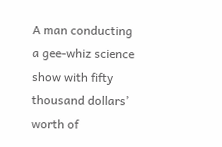A man conducting a gee-whiz science show with fifty thousand dollars’ worth of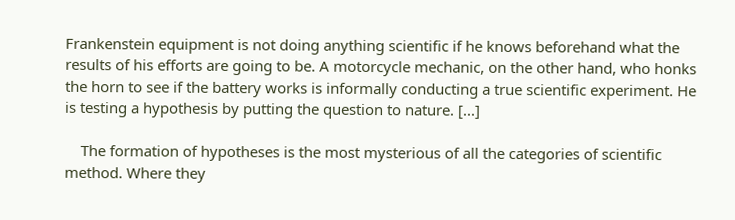Frankenstein equipment is not doing anything scientific if he knows beforehand what the results of his efforts are going to be. A motorcycle mechanic, on the other hand, who honks the horn to see if the battery works is informally conducting a true scientific experiment. He is testing a hypothesis by putting the question to nature. [...]

    The formation of hypotheses is the most mysterious of all the categories of scientific method. Where they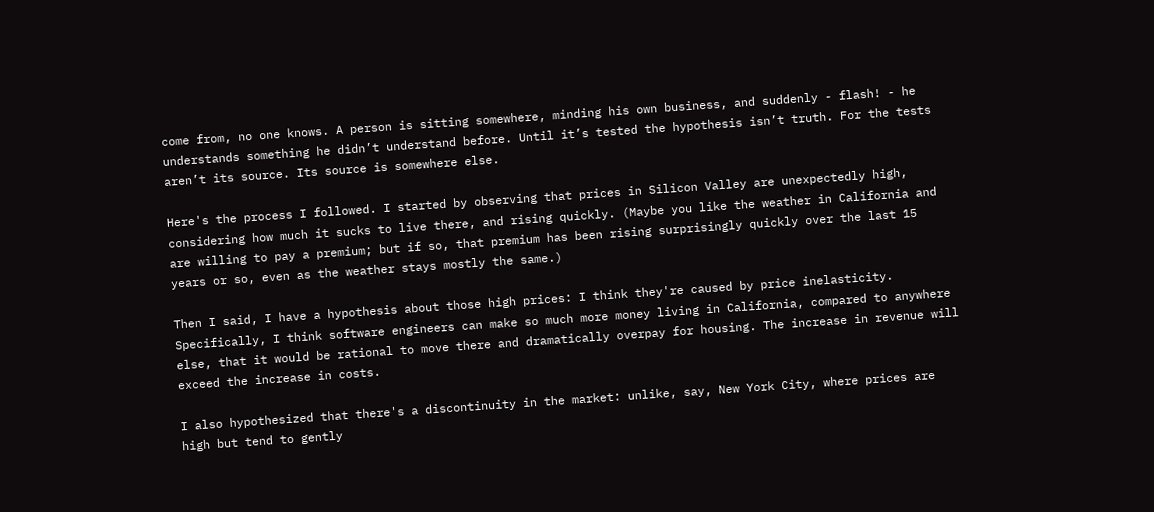come from, no one knows. A person is sitting somewhere, minding his own business, and suddenly - flash! - he understands something he didn’t understand before. Until it’s tested the hypothesis isn’t truth. For the tests aren’t its source. Its source is somewhere else.

Here's the process I followed. I started by observing that prices in Silicon Valley are unexpectedly high, considering how much it sucks to live there, and rising quickly. (Maybe you like the weather in California and are willing to pay a premium; but if so, that premium has been rising surprisingly quickly over the last 15 years or so, even as the weather stays mostly the same.)

Then I said, I have a hypothesis about those high prices: I think they're caused by price inelasticity. Specifically, I think software engineers can make so much more money living in California, compared to anywhere else, that it would be rational to move there and dramatically overpay for housing. The increase in revenue will exceed the increase in costs.

I also hypothesized that there's a discontinuity in the market: unlike, say, New York City, where prices are high but tend to gently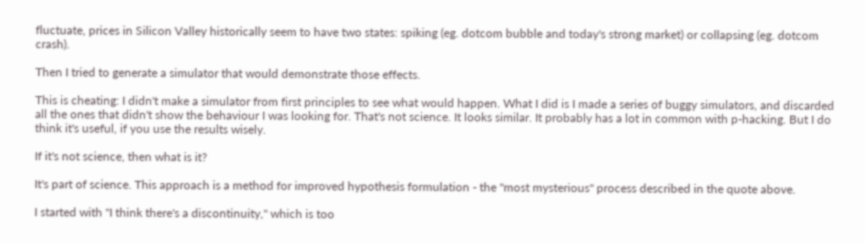fluctuate, prices in Silicon Valley historically seem to have two states: spiking (eg. dotcom bubble and today's strong market) or collapsing (eg. dotcom crash).

Then I tried to generate a simulator that would demonstrate those effects.

This is cheating: I didn't make a simulator from first principles to see what would happen. What I did is I made a series of buggy simulators, and discarded all the ones that didn't show the behaviour I was looking for. That's not science. It looks similar. It probably has a lot in common with p-hacking. But I do think it's useful, if you use the results wisely.

If it's not science, then what is it?

It's part of science. This approach is a method for improved hypothesis formulation - the "most mysterious" process described in the quote above.

I started with "I think there's a discontinuity," which is too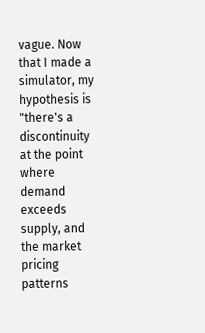vague. Now that I made a simulator, my hypothesis is "there's a discontinuity at the point where demand exceeds supply, and the market pricing patterns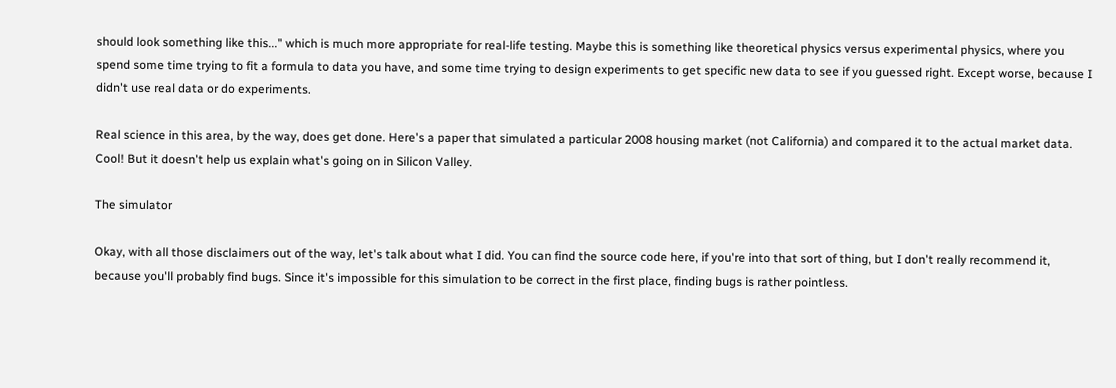should look something like this..." which is much more appropriate for real-life testing. Maybe this is something like theoretical physics versus experimental physics, where you spend some time trying to fit a formula to data you have, and some time trying to design experiments to get specific new data to see if you guessed right. Except worse, because I didn't use real data or do experiments.

Real science in this area, by the way, does get done. Here's a paper that simulated a particular 2008 housing market (not California) and compared it to the actual market data. Cool! But it doesn't help us explain what's going on in Silicon Valley.

The simulator

Okay, with all those disclaimers out of the way, let's talk about what I did. You can find the source code here, if you're into that sort of thing, but I don't really recommend it, because you'll probably find bugs. Since it's impossible for this simulation to be correct in the first place, finding bugs is rather pointless.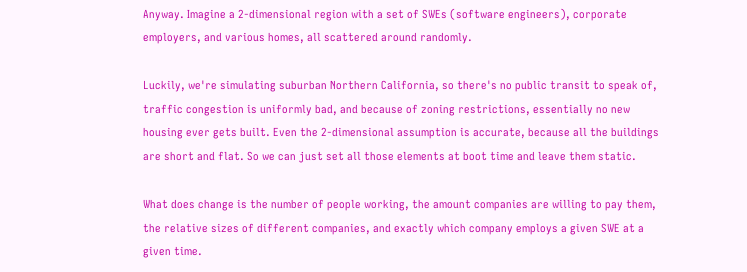Anyway. Imagine a 2-dimensional region with a set of SWEs (software engineers), corporate employers, and various homes, all scattered around randomly.

Luckily, we're simulating suburban Northern California, so there's no public transit to speak of, traffic congestion is uniformly bad, and because of zoning restrictions, essentially no new housing ever gets built. Even the 2-dimensional assumption is accurate, because all the buildings are short and flat. So we can just set all those elements at boot time and leave them static.

What does change is the number of people working, the amount companies are willing to pay them, the relative sizes of different companies, and exactly which company employs a given SWE at a given time.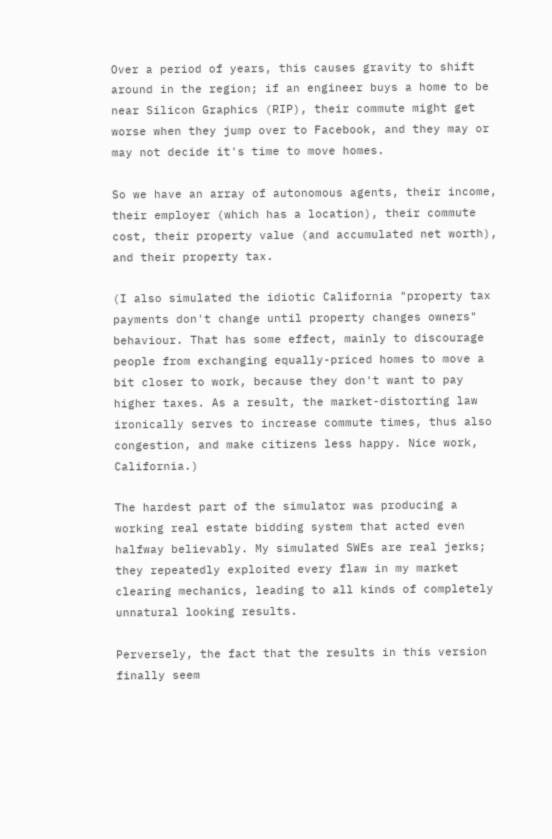Over a period of years, this causes gravity to shift around in the region; if an engineer buys a home to be near Silicon Graphics (RIP), their commute might get worse when they jump over to Facebook, and they may or may not decide it's time to move homes.

So we have an array of autonomous agents, their income, their employer (which has a location), their commute cost, their property value (and accumulated net worth), and their property tax.

(I also simulated the idiotic California "property tax payments don't change until property changes owners" behaviour. That has some effect, mainly to discourage people from exchanging equally-priced homes to move a bit closer to work, because they don't want to pay higher taxes. As a result, the market-distorting law ironically serves to increase commute times, thus also congestion, and make citizens less happy. Nice work, California.)

The hardest part of the simulator was producing a working real estate bidding system that acted even halfway believably. My simulated SWEs are real jerks; they repeatedly exploited every flaw in my market clearing mechanics, leading to all kinds of completely unnatural looking results.

Perversely, the fact that the results in this version finally seem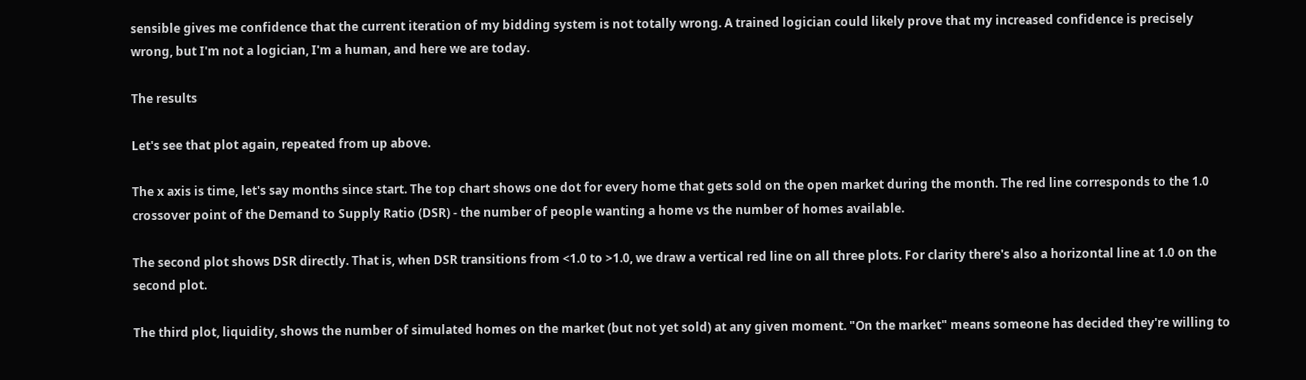sensible gives me confidence that the current iteration of my bidding system is not totally wrong. A trained logician could likely prove that my increased confidence is precisely wrong, but I'm not a logician, I'm a human, and here we are today.

The results

Let's see that plot again, repeated from up above.

The x axis is time, let's say months since start. The top chart shows one dot for every home that gets sold on the open market during the month. The red line corresponds to the 1.0 crossover point of the Demand to Supply Ratio (DSR) - the number of people wanting a home vs the number of homes available.

The second plot shows DSR directly. That is, when DSR transitions from <1.0 to >1.0, we draw a vertical red line on all three plots. For clarity there's also a horizontal line at 1.0 on the second plot.

The third plot, liquidity, shows the number of simulated homes on the market (but not yet sold) at any given moment. "On the market" means someone has decided they're willing to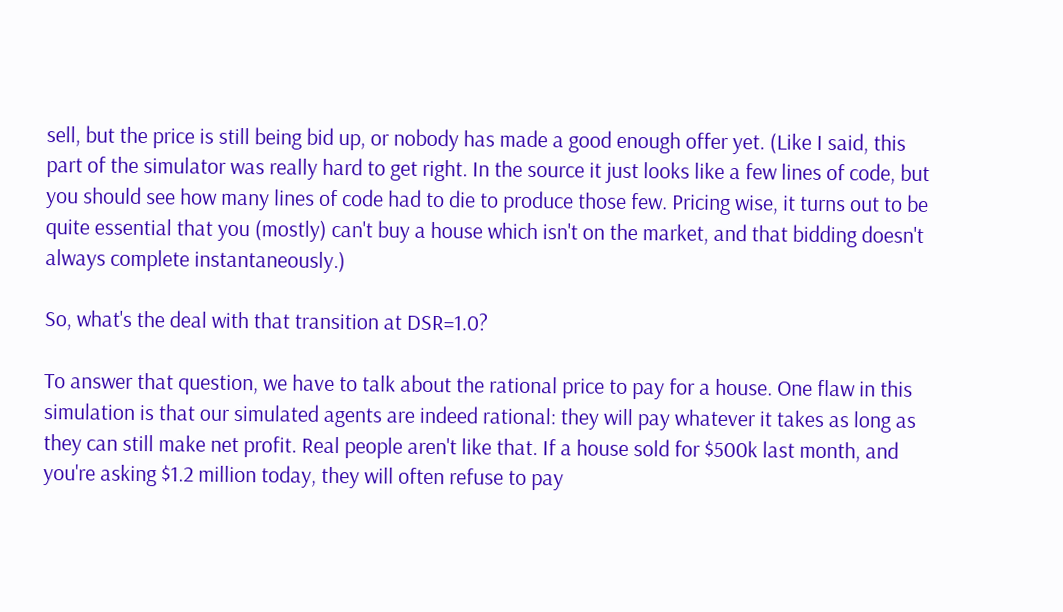sell, but the price is still being bid up, or nobody has made a good enough offer yet. (Like I said, this part of the simulator was really hard to get right. In the source it just looks like a few lines of code, but you should see how many lines of code had to die to produce those few. Pricing wise, it turns out to be quite essential that you (mostly) can't buy a house which isn't on the market, and that bidding doesn't always complete instantaneously.)

So, what's the deal with that transition at DSR=1.0?

To answer that question, we have to talk about the rational price to pay for a house. One flaw in this simulation is that our simulated agents are indeed rational: they will pay whatever it takes as long as they can still make net profit. Real people aren't like that. If a house sold for $500k last month, and you're asking $1.2 million today, they will often refuse to pay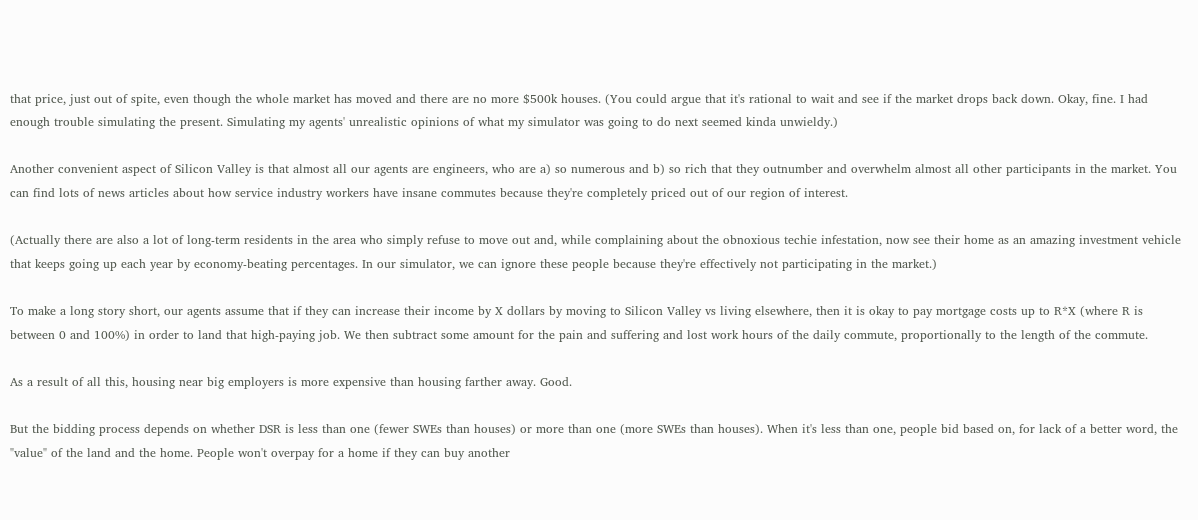that price, just out of spite, even though the whole market has moved and there are no more $500k houses. (You could argue that it's rational to wait and see if the market drops back down. Okay, fine. I had enough trouble simulating the present. Simulating my agents' unrealistic opinions of what my simulator was going to do next seemed kinda unwieldy.)

Another convenient aspect of Silicon Valley is that almost all our agents are engineers, who are a) so numerous and b) so rich that they outnumber and overwhelm almost all other participants in the market. You can find lots of news articles about how service industry workers have insane commutes because they're completely priced out of our region of interest.

(Actually there are also a lot of long-term residents in the area who simply refuse to move out and, while complaining about the obnoxious techie infestation, now see their home as an amazing investment vehicle that keeps going up each year by economy-beating percentages. In our simulator, we can ignore these people because they're effectively not participating in the market.)

To make a long story short, our agents assume that if they can increase their income by X dollars by moving to Silicon Valley vs living elsewhere, then it is okay to pay mortgage costs up to R*X (where R is between 0 and 100%) in order to land that high-paying job. We then subtract some amount for the pain and suffering and lost work hours of the daily commute, proportionally to the length of the commute.

As a result of all this, housing near big employers is more expensive than housing farther away. Good.

But the bidding process depends on whether DSR is less than one (fewer SWEs than houses) or more than one (more SWEs than houses). When it's less than one, people bid based on, for lack of a better word, the "value" of the land and the home. People won't overpay for a home if they can buy another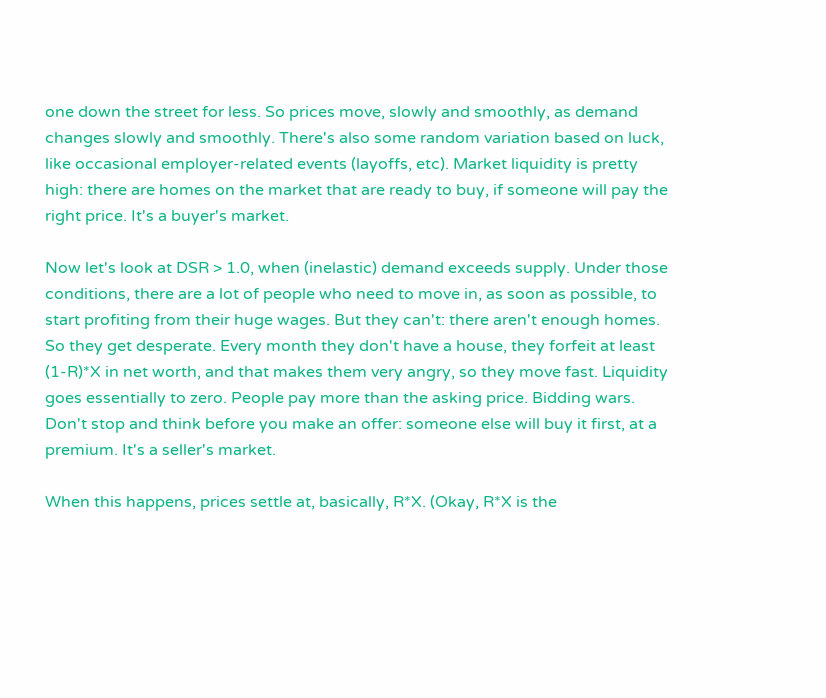one down the street for less. So prices move, slowly and smoothly, as demand changes slowly and smoothly. There's also some random variation based on luck, like occasional employer-related events (layoffs, etc). Market liquidity is pretty high: there are homes on the market that are ready to buy, if someone will pay the right price. It's a buyer's market.

Now let's look at DSR > 1.0, when (inelastic) demand exceeds supply. Under those conditions, there are a lot of people who need to move in, as soon as possible, to start profiting from their huge wages. But they can't: there aren't enough homes. So they get desperate. Every month they don't have a house, they forfeit at least (1-R)*X in net worth, and that makes them very angry, so they move fast. Liquidity goes essentially to zero. People pay more than the asking price. Bidding wars. Don't stop and think before you make an offer: someone else will buy it first, at a premium. It's a seller's market.

When this happens, prices settle at, basically, R*X. (Okay, R*X is the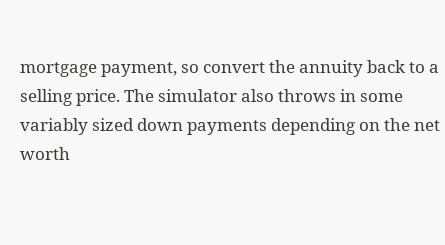mortgage payment, so convert the annuity back to a selling price. The simulator also throws in some variably sized down payments depending on the net worth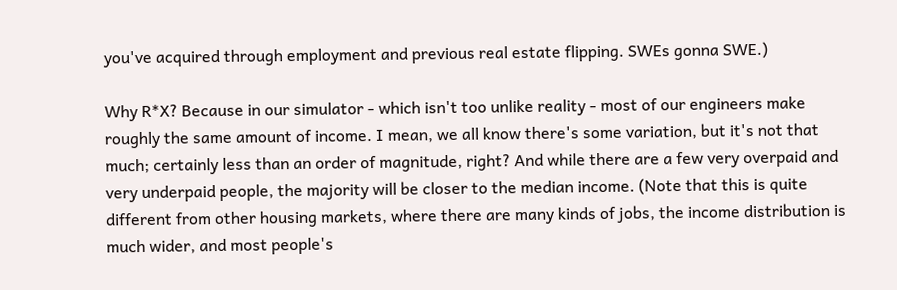you've acquired through employment and previous real estate flipping. SWEs gonna SWE.)

Why R*X? Because in our simulator - which isn't too unlike reality - most of our engineers make roughly the same amount of income. I mean, we all know there's some variation, but it's not that much; certainly less than an order of magnitude, right? And while there are a few very overpaid and very underpaid people, the majority will be closer to the median income. (Note that this is quite different from other housing markets, where there are many kinds of jobs, the income distribution is much wider, and most people's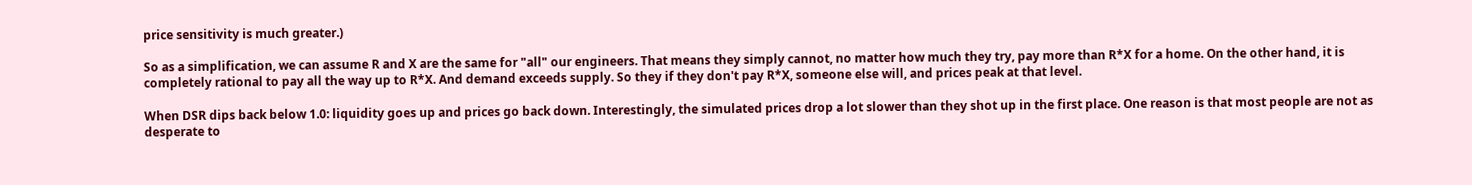price sensitivity is much greater.)

So as a simplification, we can assume R and X are the same for "all" our engineers. That means they simply cannot, no matter how much they try, pay more than R*X for a home. On the other hand, it is completely rational to pay all the way up to R*X. And demand exceeds supply. So they if they don't pay R*X, someone else will, and prices peak at that level.

When DSR dips back below 1.0: liquidity goes up and prices go back down. Interestingly, the simulated prices drop a lot slower than they shot up in the first place. One reason is that most people are not as desperate to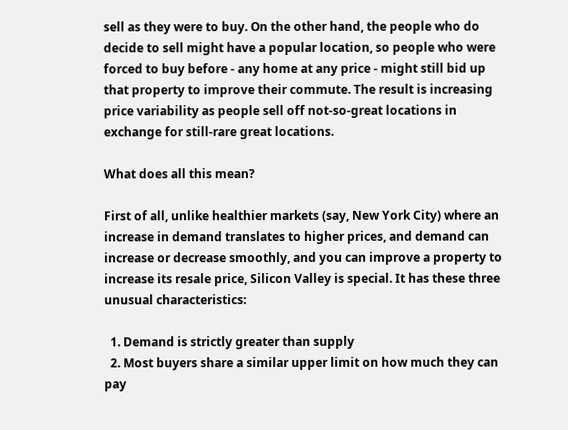sell as they were to buy. On the other hand, the people who do decide to sell might have a popular location, so people who were forced to buy before - any home at any price - might still bid up that property to improve their commute. The result is increasing price variability as people sell off not-so-great locations in exchange for still-rare great locations.

What does all this mean?

First of all, unlike healthier markets (say, New York City) where an increase in demand translates to higher prices, and demand can increase or decrease smoothly, and you can improve a property to increase its resale price, Silicon Valley is special. It has these three unusual characteristics:

  1. Demand is strictly greater than supply
  2. Most buyers share a similar upper limit on how much they can pay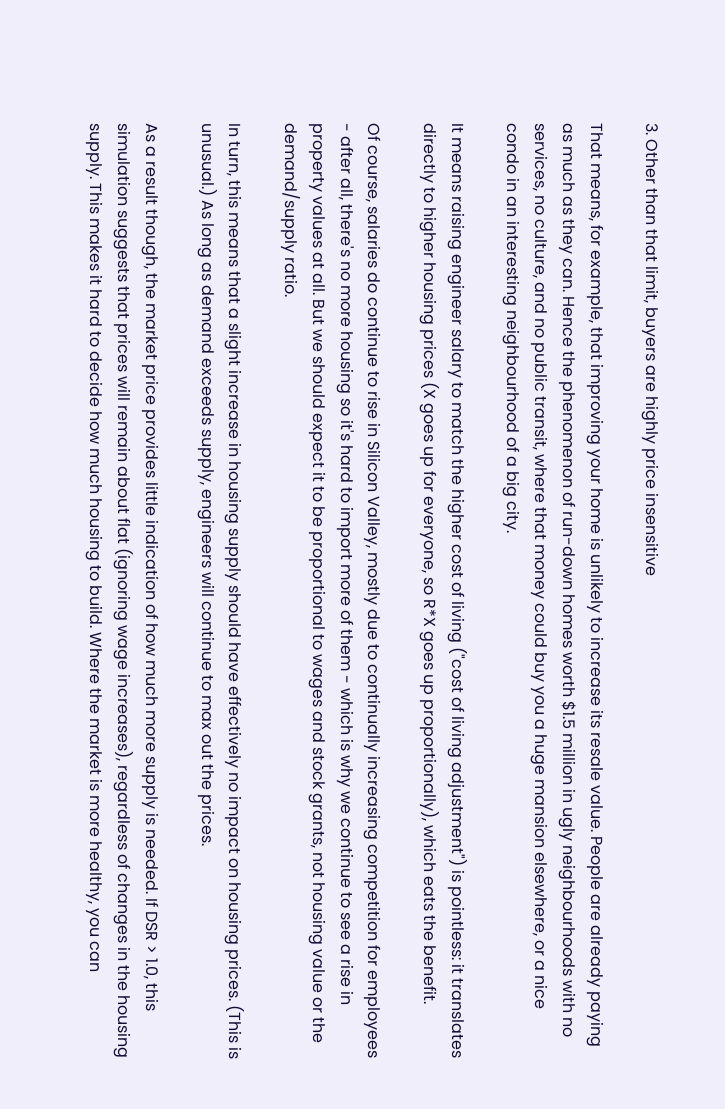3. Other than that limit, buyers are highly price insensitive

That means, for example, that improving your home is unlikely to increase its resale value. People are already paying as much as they can. Hence the phenomenon of run-down homes worth $1.5 million in ugly neighbourhoods with no services, no culture, and no public transit, where that money could buy you a huge mansion elsewhere, or a nice condo in an interesting neighbourhood of a big city.

It means raising engineer salary to match the higher cost of living ("cost of living adjustment") is pointless: it translates directly to higher housing prices (X goes up for everyone, so R*X goes up proportionally), which eats the benefit.

Of course, salaries do continue to rise in Silicon Valley, mostly due to continually increasing competition for employees - after all, there's no more housing so it's hard to import more of them - which is why we continue to see a rise in property values at all. But we should expect it to be proportional to wages and stock grants, not housing value or the demand/supply ratio.

In turn, this means that a slight increase in housing supply should have effectively no impact on housing prices. (This is unusual.) As long as demand exceeds supply, engineers will continue to max out the prices.

As a result though, the market price provides little indication of how much more supply is needed. If DSR > 1.0, this simulation suggests that prices will remain about flat (ignoring wage increases), regardless of changes in the housing supply. This makes it hard to decide how much housing to build. Where the market is more healthy, you can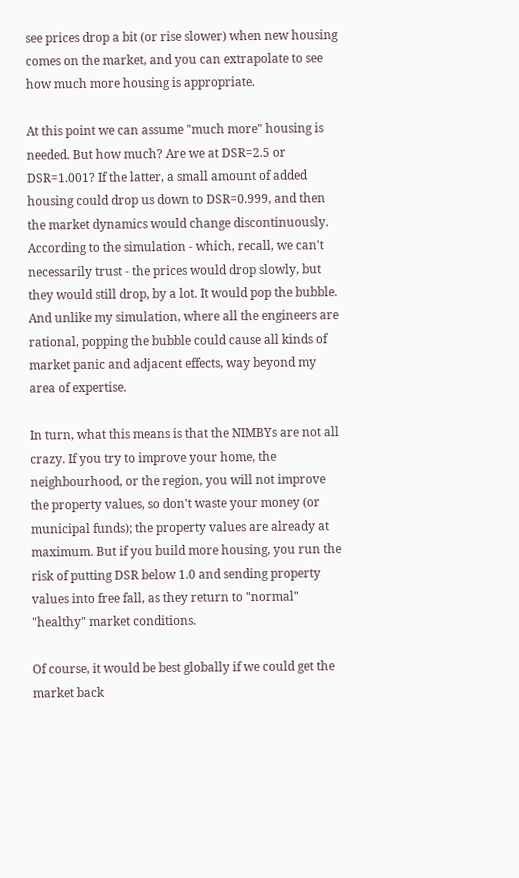see prices drop a bit (or rise slower) when new housing comes on the market, and you can extrapolate to see how much more housing is appropriate.

At this point we can assume "much more" housing is needed. But how much? Are we at DSR=2.5 or DSR=1.001? If the latter, a small amount of added housing could drop us down to DSR=0.999, and then the market dynamics would change discontinuously. According to the simulation - which, recall, we can't necessarily trust - the prices would drop slowly, but they would still drop, by a lot. It would pop the bubble. And unlike my simulation, where all the engineers are rational, popping the bubble could cause all kinds of market panic and adjacent effects, way beyond my area of expertise.

In turn, what this means is that the NIMBYs are not all crazy. If you try to improve your home, the neighbourhood, or the region, you will not improve the property values, so don't waste your money (or municipal funds); the property values are already at maximum. But if you build more housing, you run the risk of putting DSR below 1.0 and sending property values into free fall, as they return to "normal" "healthy" market conditions.

Of course, it would be best globally if we could get the market back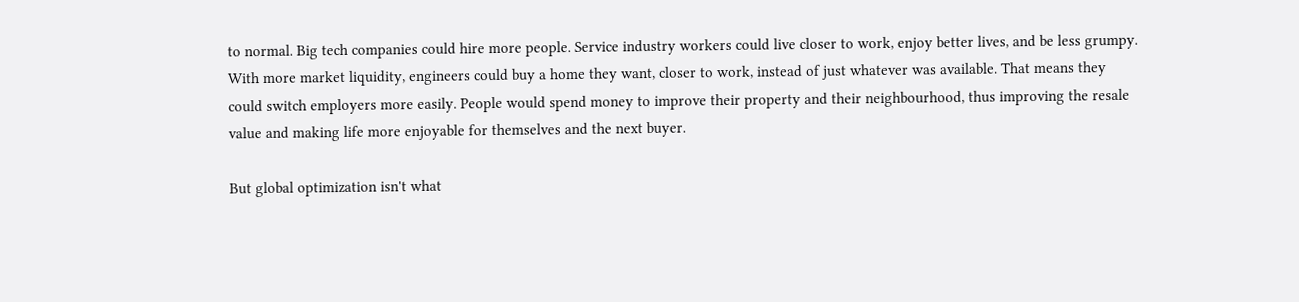to normal. Big tech companies could hire more people. Service industry workers could live closer to work, enjoy better lives, and be less grumpy. With more market liquidity, engineers could buy a home they want, closer to work, instead of just whatever was available. That means they could switch employers more easily. People would spend money to improve their property and their neighbourhood, thus improving the resale value and making life more enjoyable for themselves and the next buyer.

But global optimization isn't what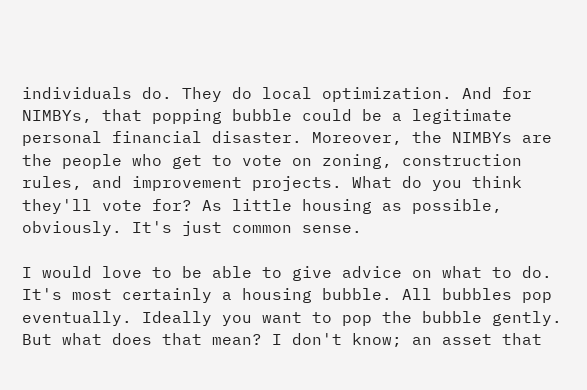individuals do. They do local optimization. And for NIMBYs, that popping bubble could be a legitimate personal financial disaster. Moreover, the NIMBYs are the people who get to vote on zoning, construction rules, and improvement projects. What do you think they'll vote for? As little housing as possible, obviously. It's just common sense.

I would love to be able to give advice on what to do. It's most certainly a housing bubble. All bubbles pop eventually. Ideally you want to pop the bubble gently. But what does that mean? I don't know; an asset that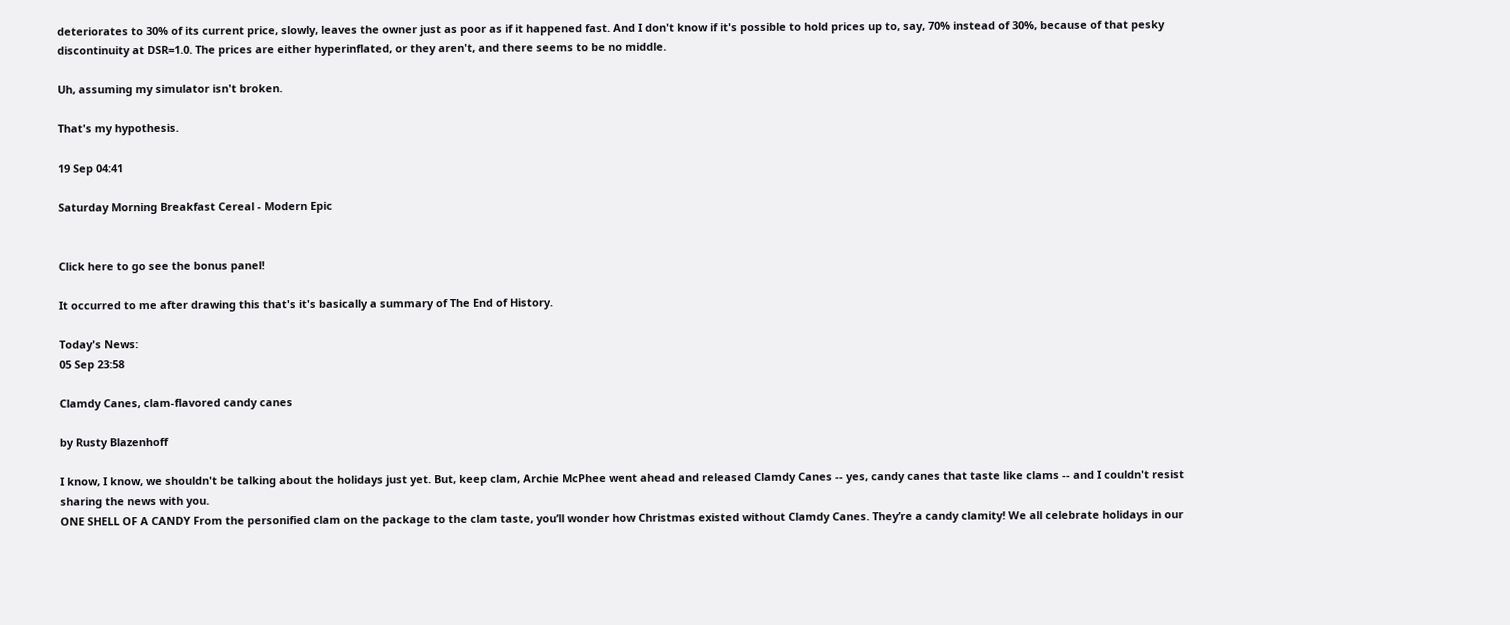deteriorates to 30% of its current price, slowly, leaves the owner just as poor as if it happened fast. And I don't know if it's possible to hold prices up to, say, 70% instead of 30%, because of that pesky discontinuity at DSR=1.0. The prices are either hyperinflated, or they aren't, and there seems to be no middle.

Uh, assuming my simulator isn't broken.

That's my hypothesis.

19 Sep 04:41

Saturday Morning Breakfast Cereal - Modern Epic


Click here to go see the bonus panel!

It occurred to me after drawing this that's it's basically a summary of The End of History.

Today's News:
05 Sep 23:58

Clamdy Canes, clam-flavored candy canes

by Rusty Blazenhoff

I know, I know, we shouldn't be talking about the holidays just yet. But, keep clam, Archie McPhee went ahead and released Clamdy Canes -- yes, candy canes that taste like clams -- and I couldn't resist sharing the news with you.
ONE SHELL OF A CANDY From the personified clam on the package to the clam taste, you’ll wonder how Christmas existed without Clamdy Canes. They’re a candy clamity! We all celebrate holidays in our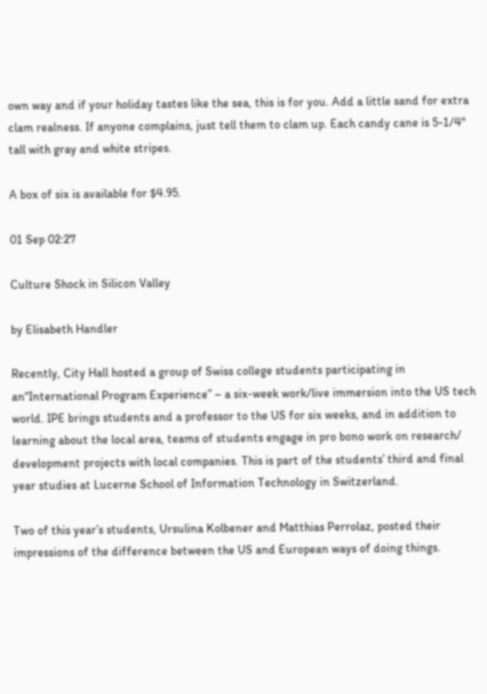own way and if your holiday tastes like the sea, this is for you. Add a little sand for extra clam realness. If anyone complains, just tell them to clam up. Each candy cane is 5-1/4" tall with gray and white stripes.

A box of six is available for $4.95.

01 Sep 02:27

Culture Shock in Silicon Valley

by Elisabeth Handler

Recently, City Hall hosted a group of Swiss college students participating in an“International Program Experience” – a six-week work/live immersion into the US tech world. IPE brings students and a professor to the US for six weeks, and in addition to learning about the local area, teams of students engage in pro bono work on research/
development projects with local companies. This is part of the students’ third and final year studies at Lucerne School of Information Technology in Switzerland.

Two of this year’s students, Ursulina Kolbener and Matthias Perrolaz, posted their impressions of the difference between the US and European ways of doing things.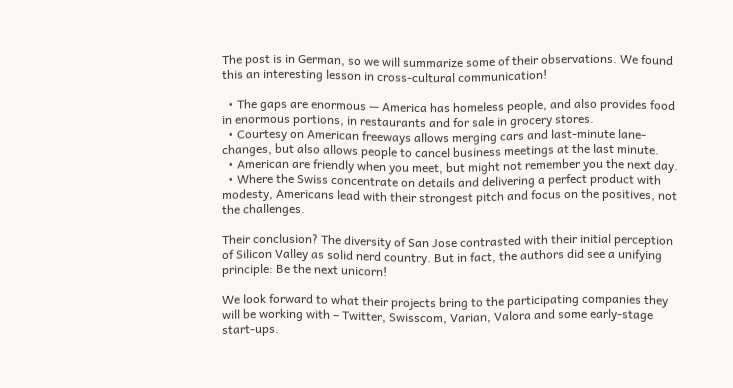The post is in German, so we will summarize some of their observations. We found this an interesting lesson in cross-cultural communication!

  • The gaps are enormous — America has homeless people, and also provides food in enormous portions, in restaurants and for sale in grocery stores.
  • Courtesy on American freeways allows merging cars and last-minute lane-changes, but also allows people to cancel business meetings at the last minute.
  • American are friendly when you meet, but might not remember you the next day.
  • Where the Swiss concentrate on details and delivering a perfect product with modesty, Americans lead with their strongest pitch and focus on the positives, not the challenges.

Their conclusion? The diversity of San Jose contrasted with their initial perception of Silicon Valley as solid nerd country. But in fact, the authors did see a unifying principle: Be the next unicorn!

We look forward to what their projects bring to the participating companies they will be working with – Twitter, Swisscom, Varian, Valora and some early-stage start-ups.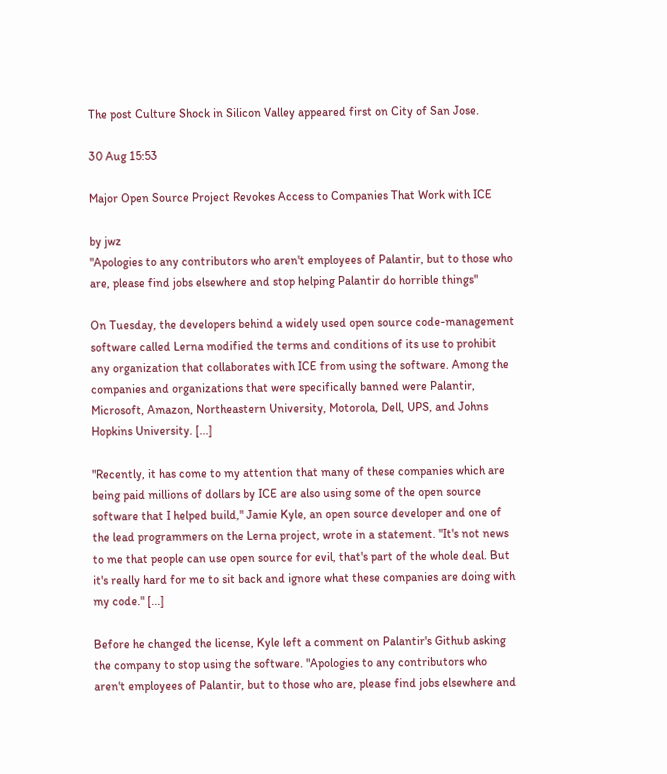The post Culture Shock in Silicon Valley appeared first on City of San Jose.

30 Aug 15:53

Major Open Source Project Revokes Access to Companies That Work with ICE

by jwz
"Apologies to any contributors who aren't employees of Palantir, but to those who are, please find jobs elsewhere and stop helping Palantir do horrible things"

On Tuesday, the developers behind a widely used open source code-management software called Lerna modified the terms and conditions of its use to prohibit any organization that collaborates with ICE from using the software. Among the companies and organizations that were specifically banned were Palantir, Microsoft, Amazon, Northeastern University, Motorola, Dell, UPS, and Johns Hopkins University. [...]

"Recently, it has come to my attention that many of these companies which are being paid millions of dollars by ICE are also using some of the open source software that I helped build," Jamie Kyle, an open source developer and one of the lead programmers on the Lerna project, wrote in a statement. "It's not news to me that people can use open source for evil, that's part of the whole deal. But it's really hard for me to sit back and ignore what these companies are doing with my code." [...]

Before he changed the license, Kyle left a comment on Palantir's Github asking the company to stop using the software. "Apologies to any contributors who aren't employees of Palantir, but to those who are, please find jobs elsewhere and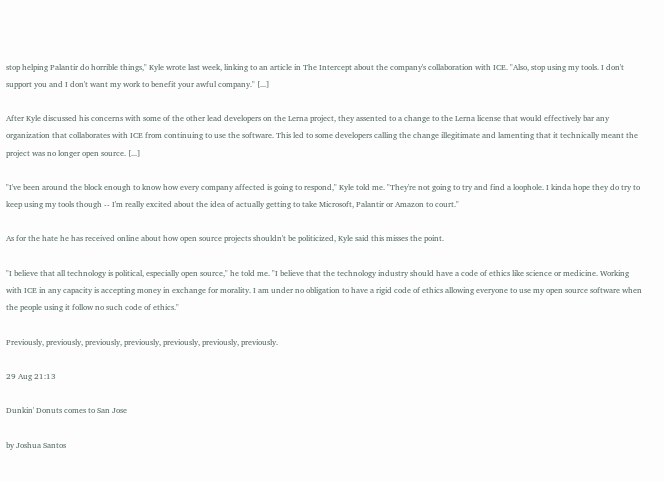stop helping Palantir do horrible things," Kyle wrote last week, linking to an article in The Intercept about the company's collaboration with ICE. "Also, stop using my tools. I don't support you and I don't want my work to benefit your awful company." [...]

After Kyle discussed his concerns with some of the other lead developers on the Lerna project, they assented to a change to the Lerna license that would effectively bar any organization that collaborates with ICE from continuing to use the software. This led to some developers calling the change illegitimate and lamenting that it technically meant the project was no longer open source. [...]

"I've been around the block enough to know how every company affected is going to respond," Kyle told me. "They're not going to try and find a loophole. I kinda hope they do try to keep using my tools though -- I'm really excited about the idea of actually getting to take Microsoft, Palantir or Amazon to court."

As for the hate he has received online about how open source projects shouldn't be politicized, Kyle said this misses the point.

"I believe that all technology is political, especially open source," he told me. "I believe that the technology industry should have a code of ethics like science or medicine. Working with ICE in any capacity is accepting money in exchange for morality. I am under no obligation to have a rigid code of ethics allowing everyone to use my open source software when the people using it follow no such code of ethics."

Previously, previously, previously, previously, previously, previously, previously.

29 Aug 21:13

Dunkin' Donuts comes to San Jose

by Joshua Santos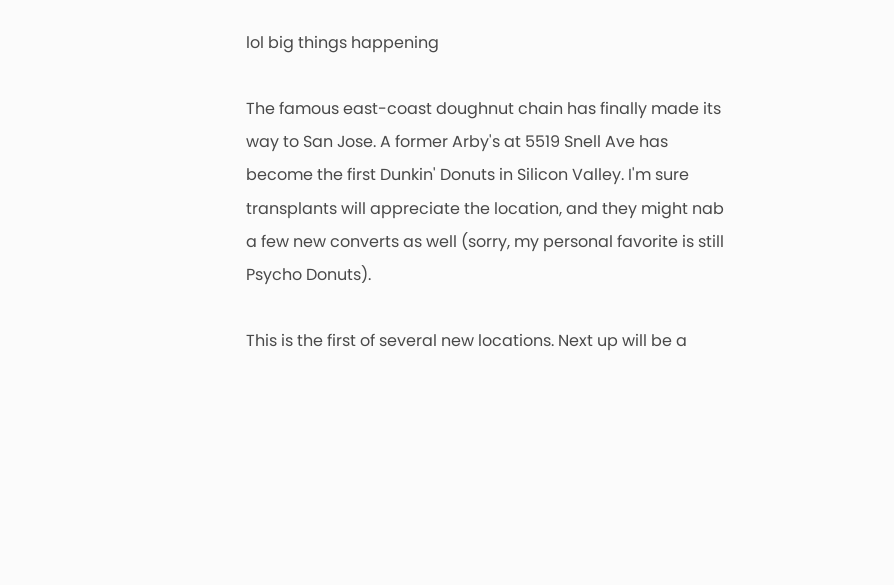lol big things happening

The famous east-coast doughnut chain has finally made its way to San Jose. A former Arby's at 5519 Snell Ave has become the first Dunkin' Donuts in Silicon Valley. I'm sure transplants will appreciate the location, and they might nab a few new converts as well (sorry, my personal favorite is still Psycho Donuts).

This is the first of several new locations. Next up will be a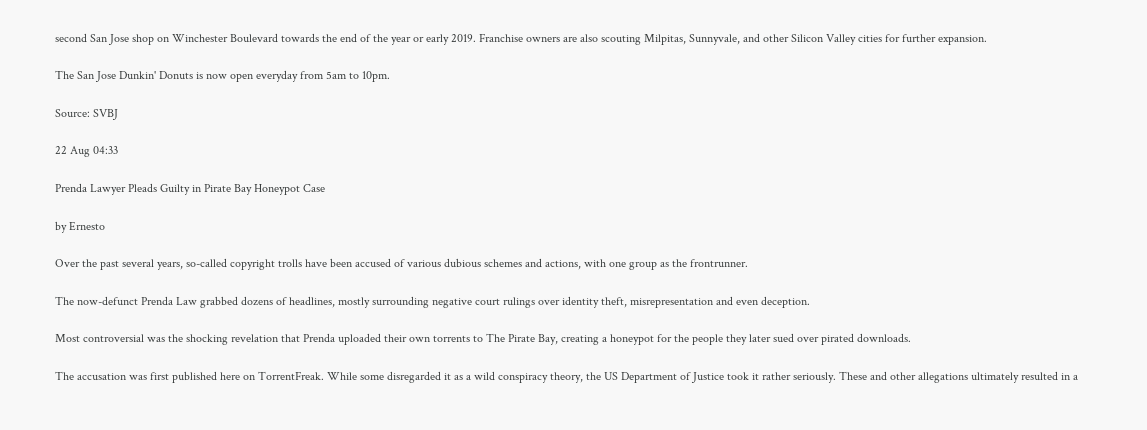second San Jose shop on Winchester Boulevard towards the end of the year or early 2019. Franchise owners are also scouting Milpitas, Sunnyvale, and other Silicon Valley cities for further expansion.

The San Jose Dunkin' Donuts is now open everyday from 5am to 10pm.

Source: SVBJ

22 Aug 04:33

Prenda Lawyer Pleads Guilty in Pirate Bay Honeypot Case

by Ernesto

Over the past several years, so-called copyright trolls have been accused of various dubious schemes and actions, with one group as the frontrunner.

The now-defunct Prenda Law grabbed dozens of headlines, mostly surrounding negative court rulings over identity theft, misrepresentation and even deception.

Most controversial was the shocking revelation that Prenda uploaded their own torrents to The Pirate Bay, creating a honeypot for the people they later sued over pirated downloads.

The accusation was first published here on TorrentFreak. While some disregarded it as a wild conspiracy theory, the US Department of Justice took it rather seriously. These and other allegations ultimately resulted in a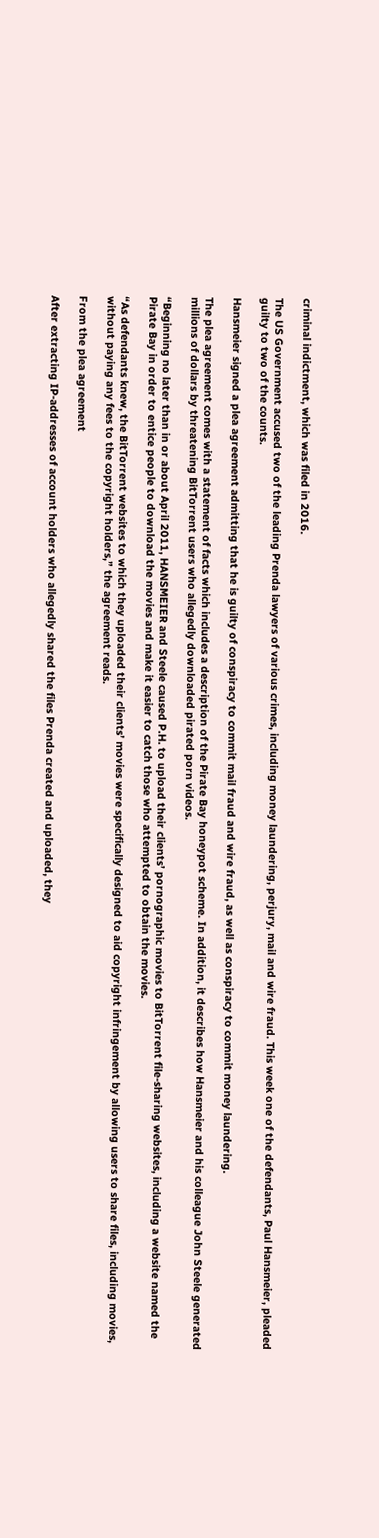criminal indictment, which was filed in 2016.

The US Government accused two of the leading Prenda lawyers of various crimes, including money laundering, perjury, mail and wire fraud. This week one of the defendants, Paul Hansmeier, pleaded guilty to two of the counts.

Hansmeier signed a plea agreement admitting that he is guilty of conspiracy to commit mail fraud and wire fraud, as well as conspiracy to commit money laundering.

The plea agreement comes with a statement of facts which includes a description of the Pirate Bay honeypot scheme. In addition, it describes how Hansmeier and his colleague John Steele generated millions of dollars by threatening BitTorrent users who allegedly downloaded pirated porn videos.

“Beginning no later than in or about April 2011, HANSMEIER and Steele caused P.H. to upload their clients’ pornographic movies to BitTorrent file-sharing websites, including a website named the Pirate Bay in order to entice people to download the movies and make it easier to catch those who attempted to obtain the movies.

“As defendants knew, the BitTorrent websites to which they uploaded their clients’ movies were specifically designed to aid copyright infringement by allowing users to share files, including movies, without paying any fees to the copyright holders,” the agreement reads.

From the plea agreement

After extracting IP-addresses of account holders who allegedly shared the files Prenda created and uploaded, they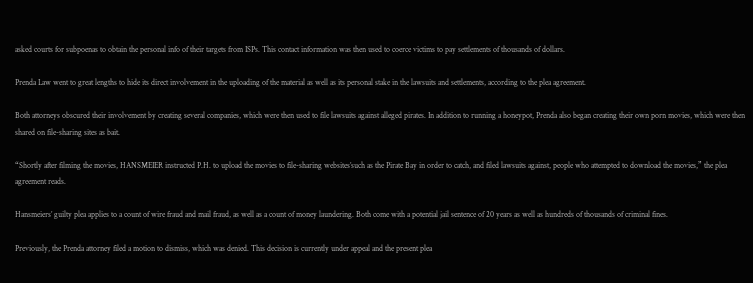asked courts for subpoenas to obtain the personal info of their targets from ISPs. This contact information was then used to coerce victims to pay settlements of thousands of dollars.

Prenda Law went to great lengths to hide its direct involvement in the uploading of the material as well as its personal stake in the lawsuits and settlements, according to the plea agreement.

Both attorneys obscured their involvement by creating several companies, which were then used to file lawsuits against alleged pirates. In addition to running a honeypot, Prenda also began creating their own porn movies, which were then shared on file-sharing sites as bait.

“Shortly after filming the movies, HANSMEIER instructed P.H. to upload the movies to file-sharing websites’such as the Pirate Bay in order to catch, and filed lawsuits against, people who attempted to download the movies,” the plea agreement reads.

Hansmeiers’ guilty plea applies to a count of wire fraud and mail fraud, as well as a count of money laundering. Both come with a potential jail sentence of 20 years as well as hundreds of thousands of criminal fines.

Previously, the Prenda attorney filed a motion to dismiss, which was denied. This decision is currently under appeal and the present plea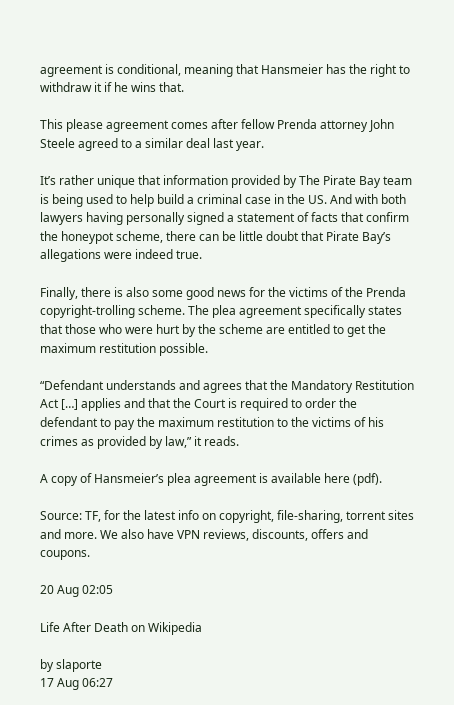agreement is conditional, meaning that Hansmeier has the right to withdraw it if he wins that.

This please agreement comes after fellow Prenda attorney John Steele agreed to a similar deal last year.

It’s rather unique that information provided by The Pirate Bay team is being used to help build a criminal case in the US. And with both lawyers having personally signed a statement of facts that confirm the honeypot scheme, there can be little doubt that Pirate Bay’s allegations were indeed true.

Finally, there is also some good news for the victims of the Prenda copyright-trolling scheme. The plea agreement specifically states that those who were hurt by the scheme are entitled to get the maximum restitution possible.

“Defendant understands and agrees that the Mandatory Restitution Act […] applies and that the Court is required to order the defendant to pay the maximum restitution to the victims of his crimes as provided by law,” it reads.

A copy of Hansmeier’s plea agreement is available here (pdf).

Source: TF, for the latest info on copyright, file-sharing, torrent sites and more. We also have VPN reviews, discounts, offers and coupons.

20 Aug 02:05

Life After Death on Wikipedia

by slaporte
17 Aug 06:27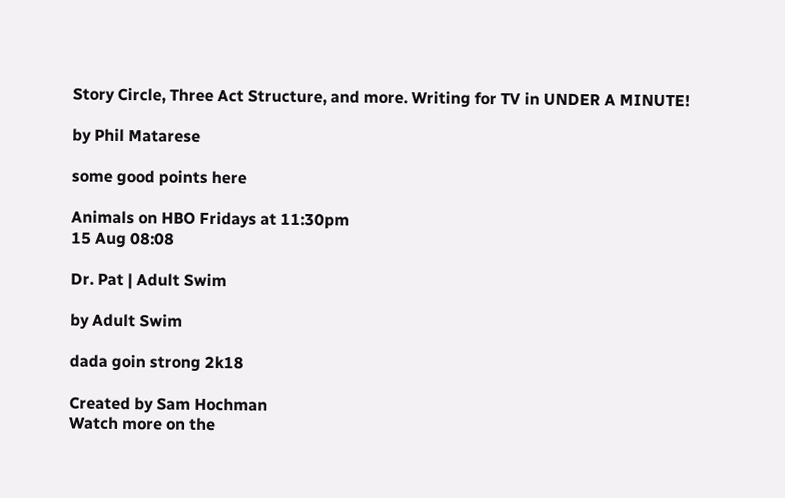Story Circle, Three Act Structure, and more. Writing for TV in UNDER A MINUTE!

by Phil Matarese

some good points here

Animals on HBO Fridays at 11:30pm
15 Aug 08:08

Dr. Pat | Adult Swim

by Adult Swim

dada goin strong 2k18

Created by Sam Hochman
Watch more on the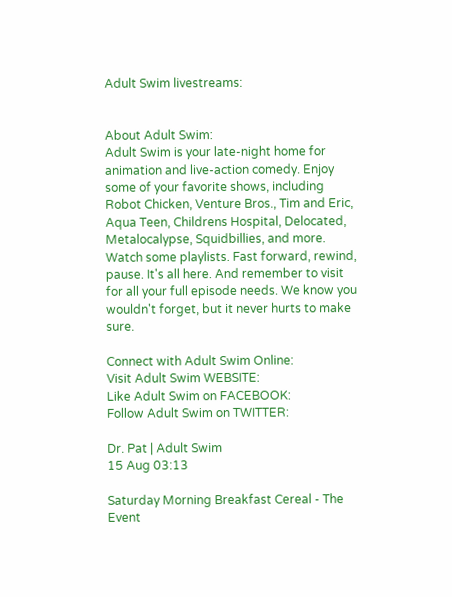Adult Swim livestreams:


About Adult Swim:
Adult Swim is your late-night home for animation and live-action comedy. Enjoy some of your favorite shows, including Robot Chicken, Venture Bros., Tim and Eric, Aqua Teen, Childrens Hospital, Delocated, Metalocalypse, Squidbillies, and more. Watch some playlists. Fast forward, rewind, pause. It's all here. And remember to visit for all your full episode needs. We know you wouldn't forget, but it never hurts to make sure.

Connect with Adult Swim Online:
Visit Adult Swim WEBSITE:
Like Adult Swim on FACEBOOK:
Follow Adult Swim on TWITTER:

Dr. Pat | Adult Swim
15 Aug 03:13

Saturday Morning Breakfast Cereal - The Event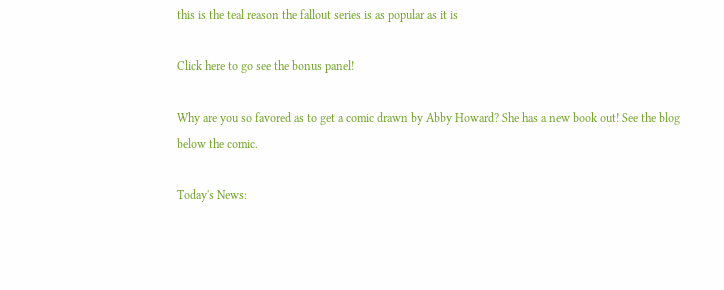this is the teal reason the fallout series is as popular as it is

Click here to go see the bonus panel!

Why are you so favored as to get a comic drawn by Abby Howard? She has a new book out! See the blog below the comic.

Today's News: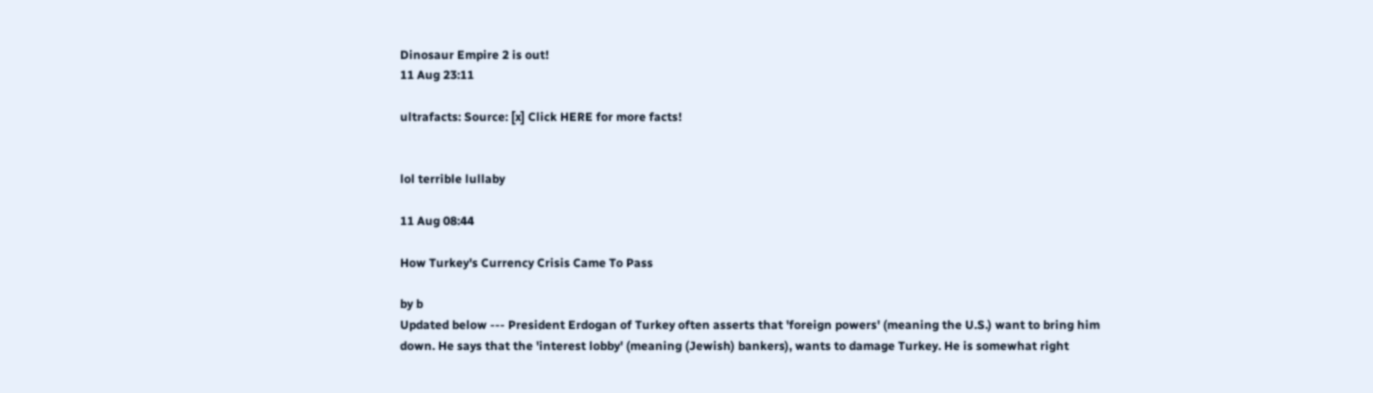Dinosaur Empire 2 is out!
11 Aug 23:11

ultrafacts: Source: [x] Click HERE for more facts!


lol terrible lullaby

11 Aug 08:44

How Turkey's Currency Crisis Came To Pass

by b
Updated below --- President Erdogan of Turkey often asserts that 'foreign powers' (meaning the U.S.) want to bring him down. He says that the 'interest lobby' (meaning (Jewish) bankers), wants to damage Turkey. He is somewhat right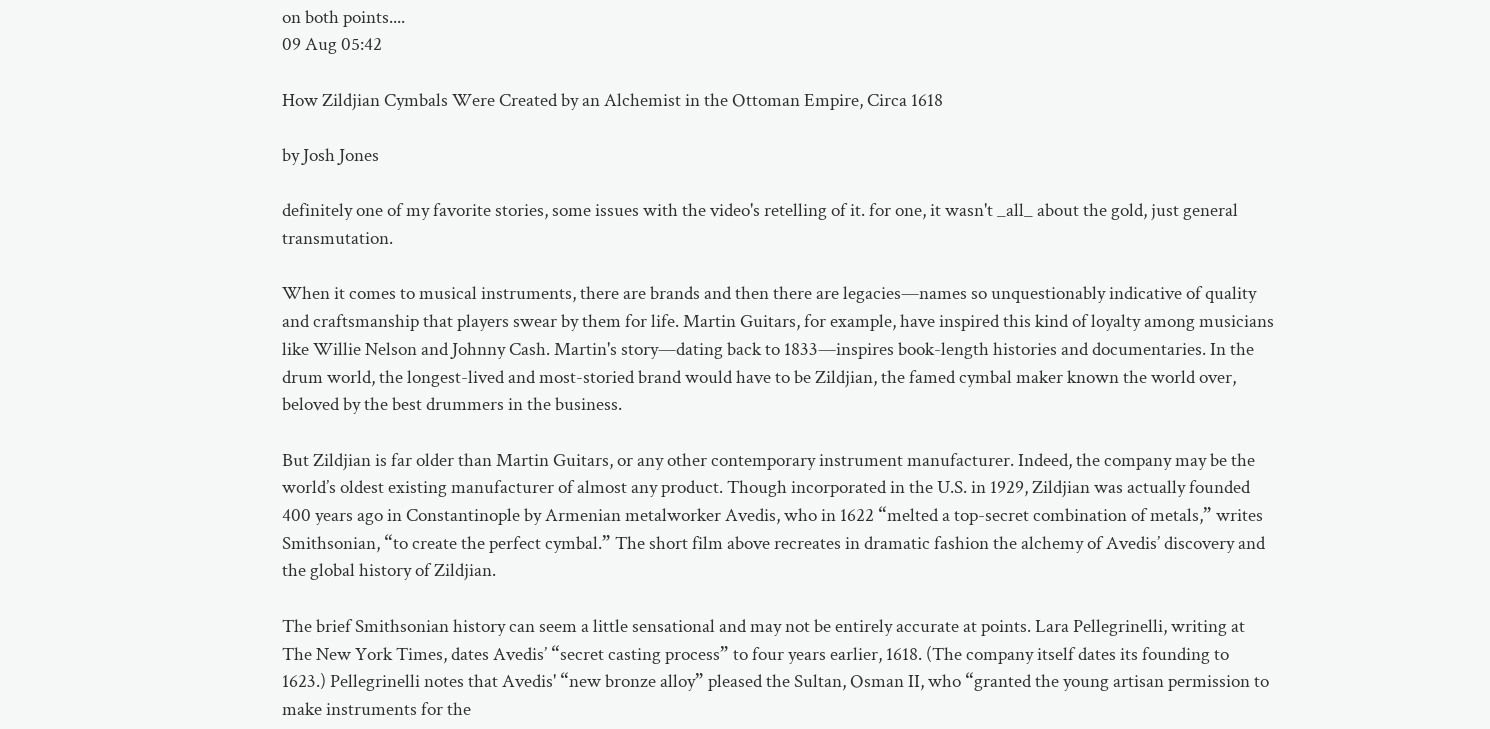on both points....
09 Aug 05:42

How Zildjian Cymbals Were Created by an Alchemist in the Ottoman Empire, Circa 1618

by Josh Jones

definitely one of my favorite stories, some issues with the video's retelling of it. for one, it wasn't _all_ about the gold, just general transmutation.

When it comes to musical instruments, there are brands and then there are legacies—names so unquestionably indicative of quality and craftsmanship that players swear by them for life. Martin Guitars, for example, have inspired this kind of loyalty among musicians like Willie Nelson and Johnny Cash. Martin's story—dating back to 1833—inspires book-length histories and documentaries. In the drum world, the longest-lived and most-storied brand would have to be Zildjian, the famed cymbal maker known the world over, beloved by the best drummers in the business.

But Zildjian is far older than Martin Guitars, or any other contemporary instrument manufacturer. Indeed, the company may be the world’s oldest existing manufacturer of almost any product. Though incorporated in the U.S. in 1929, Zildjian was actually founded 400 years ago in Constantinople by Armenian metalworker Avedis, who in 1622 “melted a top-secret combination of metals,” writes Smithsonian, “to create the perfect cymbal.” The short film above recreates in dramatic fashion the alchemy of Avedis’ discovery and the global history of Zildjian.

The brief Smithsonian history can seem a little sensational and may not be entirely accurate at points. Lara Pellegrinelli, writing at The New York Times, dates Avedis’ “secret casting process” to four years earlier, 1618. (The company itself dates its founding to 1623.) Pellegrinelli notes that Avedis' “new bronze alloy” pleased the Sultan, Osman II, who “granted the young artisan permission to make instruments for the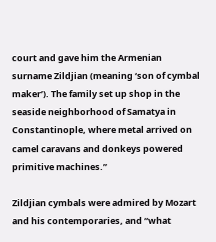court and gave him the Armenian surname Zildjian (meaning ‘son of cymbal maker’). The family set up shop in the seaside neighborhood of Samatya in Constantinople, where metal arrived on camel caravans and donkeys powered primitive machines.”

Zildjian cymbals were admired by Mozart and his contemporaries, and “what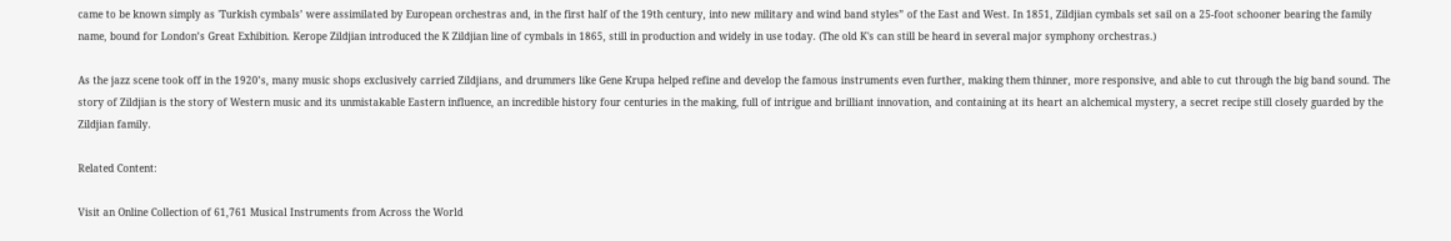came to be known simply as 'Turkish cymbals’ were assimilated by European orchestras and, in the first half of the 19th century, into new military and wind band styles” of the East and West. In 1851, Zildjian cymbals set sail on a 25-foot schooner bearing the family name, bound for London’s Great Exhibition. Kerope Zildjian introduced the K Zildjian line of cymbals in 1865, still in production and widely in use today. (The old K's can still be heard in several major symphony orchestras.)

As the jazz scene took off in the 1920’s, many music shops exclusively carried Zildjians, and drummers like Gene Krupa helped refine and develop the famous instruments even further, making them thinner, more responsive, and able to cut through the big band sound. The story of Zildjian is the story of Western music and its unmistakable Eastern influence, an incredible history four centuries in the making, full of intrigue and brilliant innovation, and containing at its heart an alchemical mystery, a secret recipe still closely guarded by the Zildjian family.

Related Content:

Visit an Online Collection of 61,761 Musical Instruments from Across the World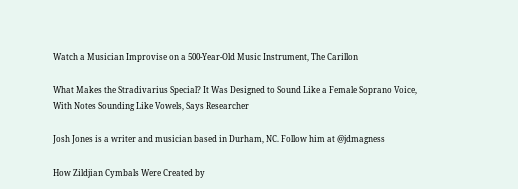Watch a Musician Improvise on a 500-Year-Old Music Instrument, The Carillon

What Makes the Stradivarius Special? It Was Designed to Sound Like a Female Soprano Voice, With Notes Sounding Like Vowels, Says Researcher

Josh Jones is a writer and musician based in Durham, NC. Follow him at @jdmagness

How Zildjian Cymbals Were Created by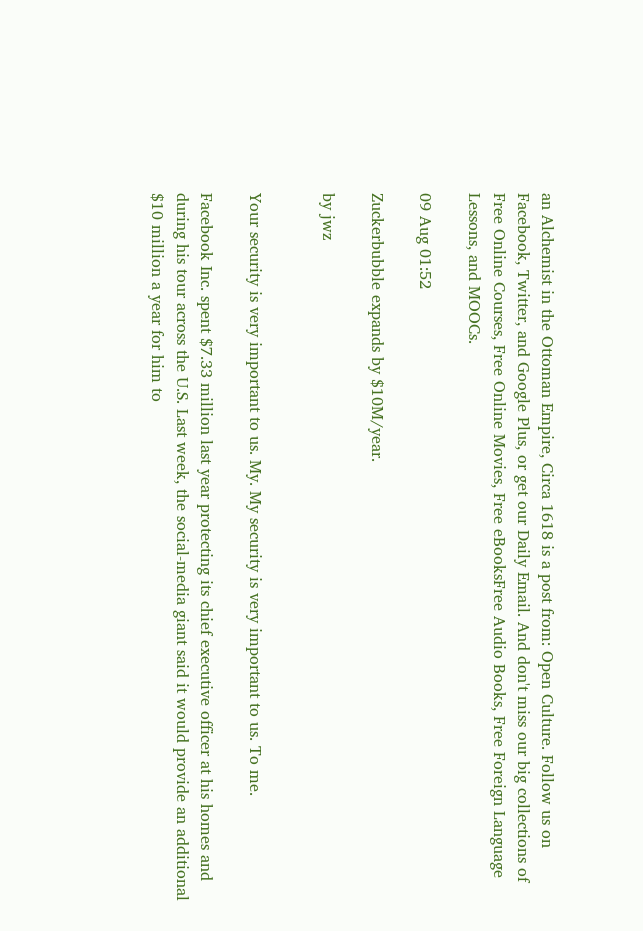an Alchemist in the Ottoman Empire, Circa 1618 is a post from: Open Culture. Follow us on Facebook, Twitter, and Google Plus, or get our Daily Email. And don't miss our big collections of Free Online Courses, Free Online Movies, Free eBooksFree Audio Books, Free Foreign Language Lessons, and MOOCs.

09 Aug 01:52

Zuckerbubble expands by $10M/year.

by jwz


Your security is very important to us. My. My security is very important to us. To me.

Facebook Inc. spent $7.33 million last year protecting its chief executive officer at his homes and during his tour across the U.S. Last week, the social-media giant said it would provide an additional $10 million a year for him to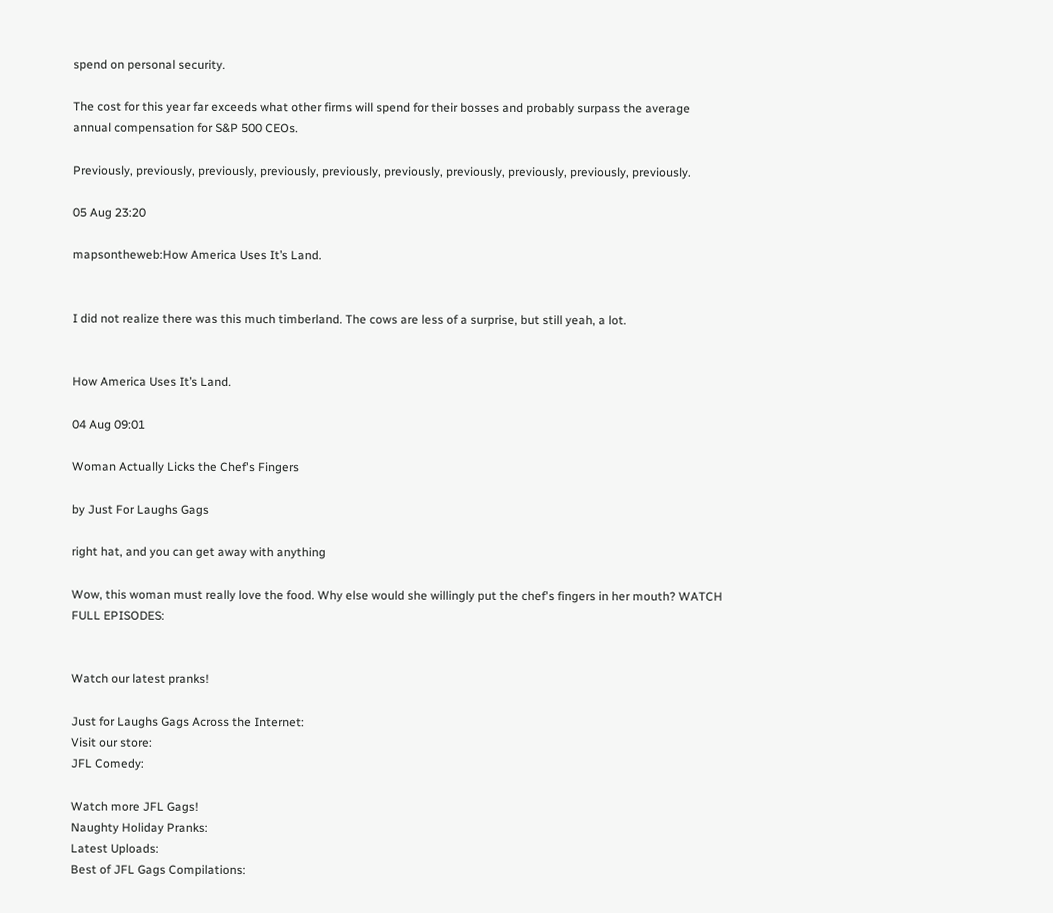spend on personal security.

The cost for this year far exceeds what other firms will spend for their bosses and probably surpass the average annual compensation for S&P 500 CEOs.

Previously, previously, previously, previously, previously, previously, previously, previously, previously, previously.

05 Aug 23:20

mapsontheweb:How America Uses It’s Land.


I did not realize there was this much timberland. The cows are less of a surprise, but still yeah, a lot.


How America Uses It’s Land.

04 Aug 09:01

Woman Actually Licks the Chef's Fingers

by Just For Laughs Gags

right hat, and you can get away with anything

Wow, this woman must really love the food. Why else would she willingly put the chef's fingers in her mouth? WATCH FULL EPISODES:


Watch our latest pranks!

Just for Laughs Gags Across the Internet:
Visit our store:
JFL Comedy:

Watch more JFL Gags!
Naughty Holiday Pranks:
Latest Uploads:
Best of JFL Gags Compilations: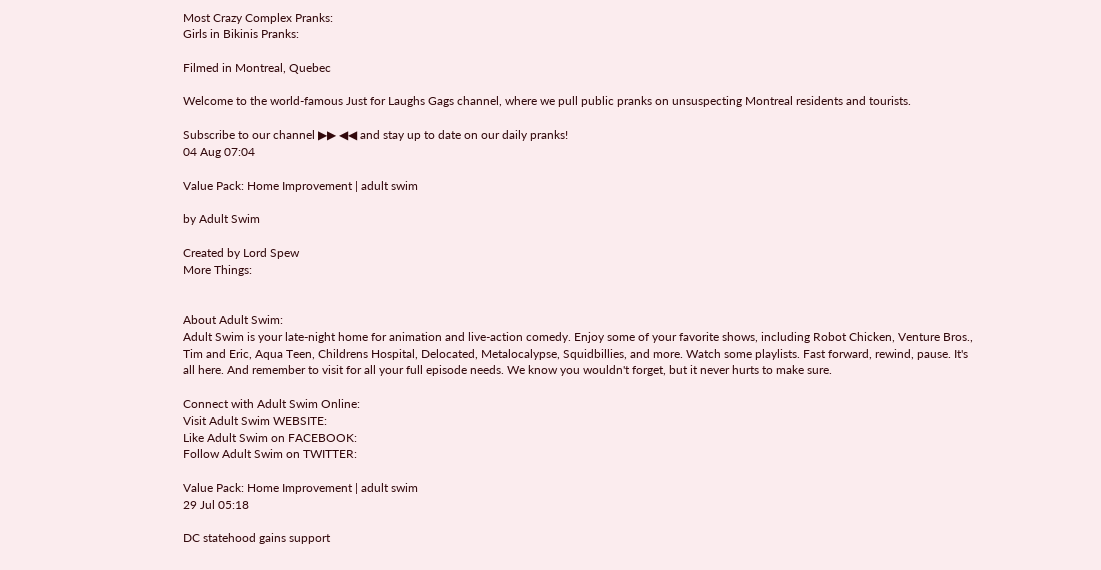Most Crazy Complex Pranks:
Girls in Bikinis Pranks:

Filmed in Montreal, Quebec

Welcome to the world-famous Just for Laughs Gags channel, where we pull public pranks on unsuspecting Montreal residents and tourists.

Subscribe to our channel ▶▶ ◀◀ and stay up to date on our daily pranks!
04 Aug 07:04

Value Pack: Home Improvement | adult swim

by Adult Swim

Created by Lord Spew
More Things:


About Adult Swim:
Adult Swim is your late-night home for animation and live-action comedy. Enjoy some of your favorite shows, including Robot Chicken, Venture Bros., Tim and Eric, Aqua Teen, Childrens Hospital, Delocated, Metalocalypse, Squidbillies, and more. Watch some playlists. Fast forward, rewind, pause. It's all here. And remember to visit for all your full episode needs. We know you wouldn't forget, but it never hurts to make sure.

Connect with Adult Swim Online:
Visit Adult Swim WEBSITE:
Like Adult Swim on FACEBOOK:
Follow Adult Swim on TWITTER:

Value Pack: Home Improvement | adult swim
29 Jul 05:18

DC statehood gains support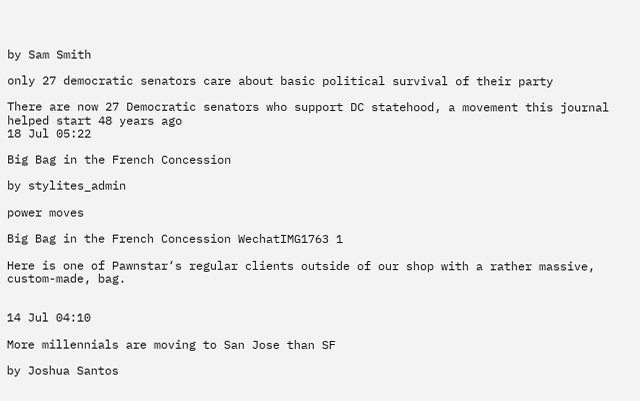by Sam Smith

only 27 democratic senators care about basic political survival of their party

There are now 27 Democratic senators who support DC statehood, a movement this journal helped start 48 years ago
18 Jul 05:22

Big Bag in the French Concession

by stylites_admin

power moves

Big Bag in the French Concession WechatIMG1763 1

Here is one of Pawnstar‘s regular clients outside of our shop with a rather massive, custom-made, bag.


14 Jul 04:10

More millennials are moving to San Jose than SF

by Joshua Santos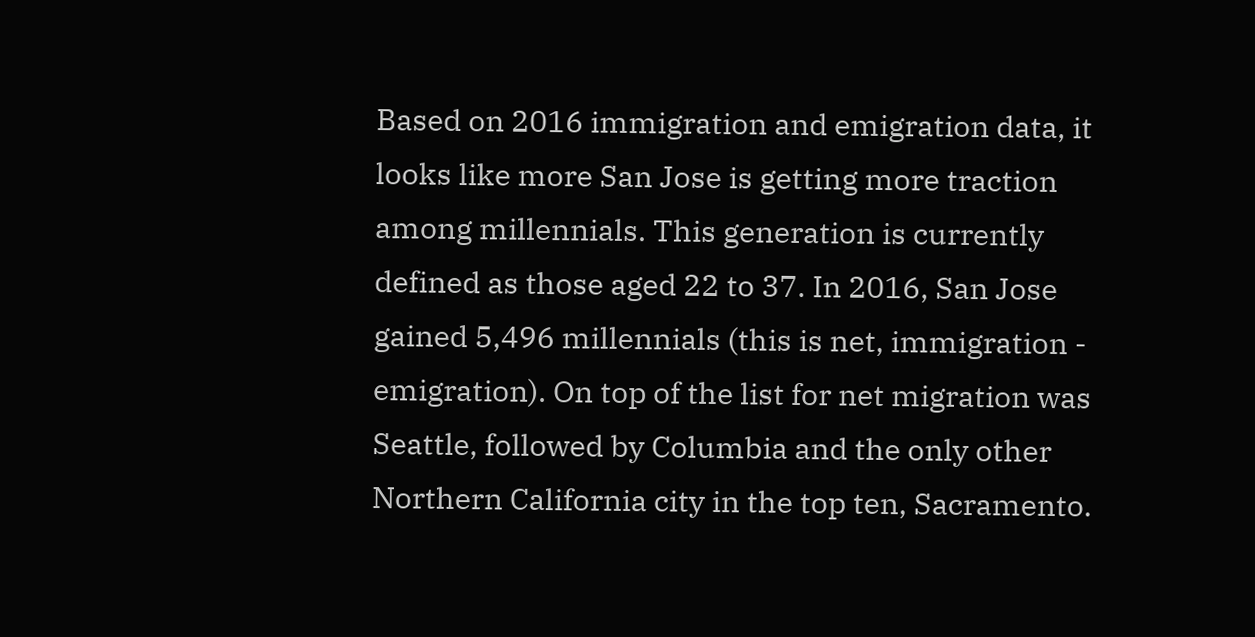Based on 2016 immigration and emigration data, it looks like more San Jose is getting more traction among millennials. This generation is currently defined as those aged 22 to 37. In 2016, San Jose gained 5,496 millennials (this is net, immigration - emigration). On top of the list for net migration was Seattle, followed by Columbia and the only other Northern California city in the top ten, Sacramento.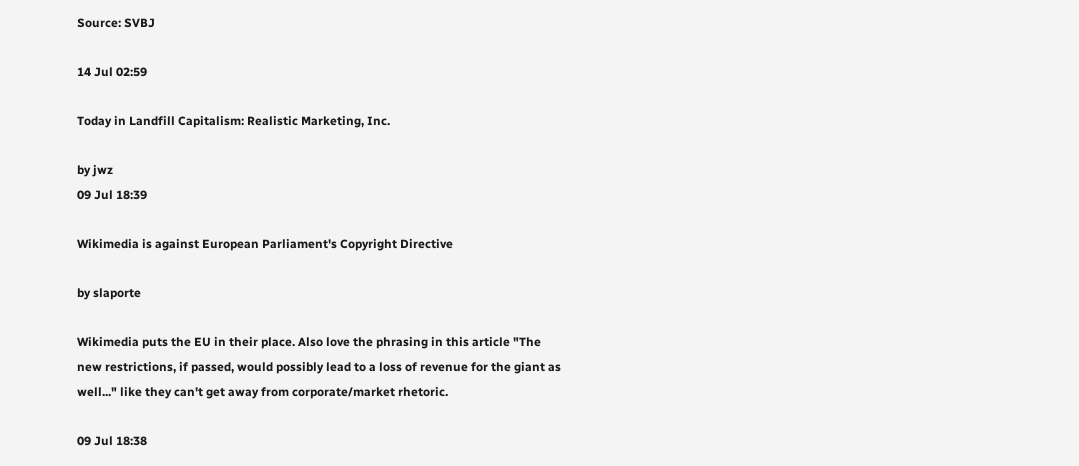Source: SVBJ

14 Jul 02:59

Today in Landfill Capitalism: Realistic Marketing, Inc.

by jwz
09 Jul 18:39

Wikimedia is against European Parliament's Copyright Directive

by slaporte

Wikimedia puts the EU in their place. Also love the phrasing in this article "The new restrictions, if passed, would possibly lead to a loss of revenue for the giant as well..." like they can't get away from corporate/market rhetoric.

09 Jul 18:38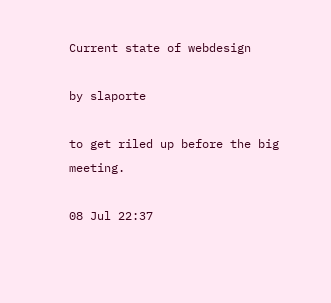Current state of webdesign

by slaporte

to get riled up before the big meeting.

08 Jul 22:37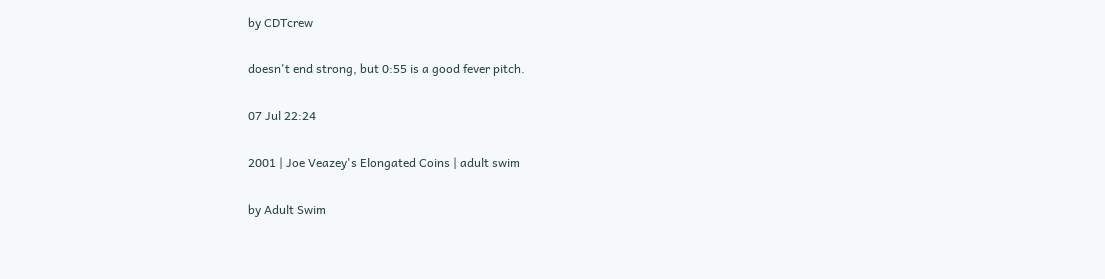by CDTcrew

doesn't end strong, but 0:55 is a good fever pitch.

07 Jul 22:24

2001 | Joe Veazey's Elongated Coins | adult swim

by Adult Swim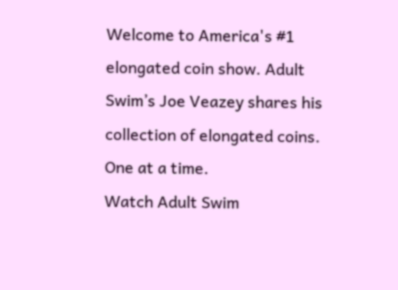Welcome to America's #1 elongated coin show. Adult Swim’s Joe Veazey shares his collection of elongated coins. One at a time.
Watch Adult Swim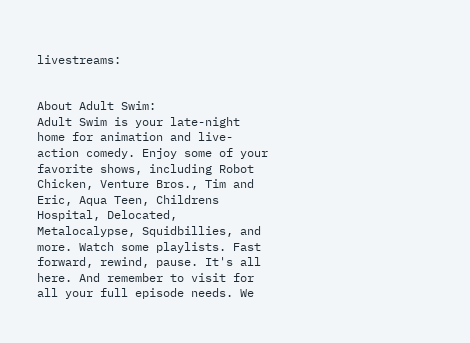livestreams:


About Adult Swim:
Adult Swim is your late-night home for animation and live-action comedy. Enjoy some of your favorite shows, including Robot Chicken, Venture Bros., Tim and Eric, Aqua Teen, Childrens Hospital, Delocated, Metalocalypse, Squidbillies, and more. Watch some playlists. Fast forward, rewind, pause. It's all here. And remember to visit for all your full episode needs. We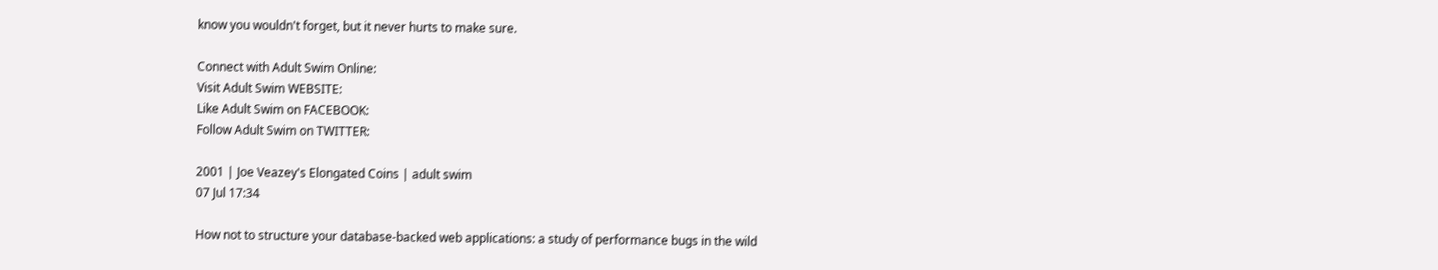know you wouldn't forget, but it never hurts to make sure.

Connect with Adult Swim Online:
Visit Adult Swim WEBSITE:
Like Adult Swim on FACEBOOK:
Follow Adult Swim on TWITTER:

2001 | Joe Veazey's Elongated Coins | adult swim
07 Jul 17:34

How not to structure your database-backed web applications: a study of performance bugs in the wild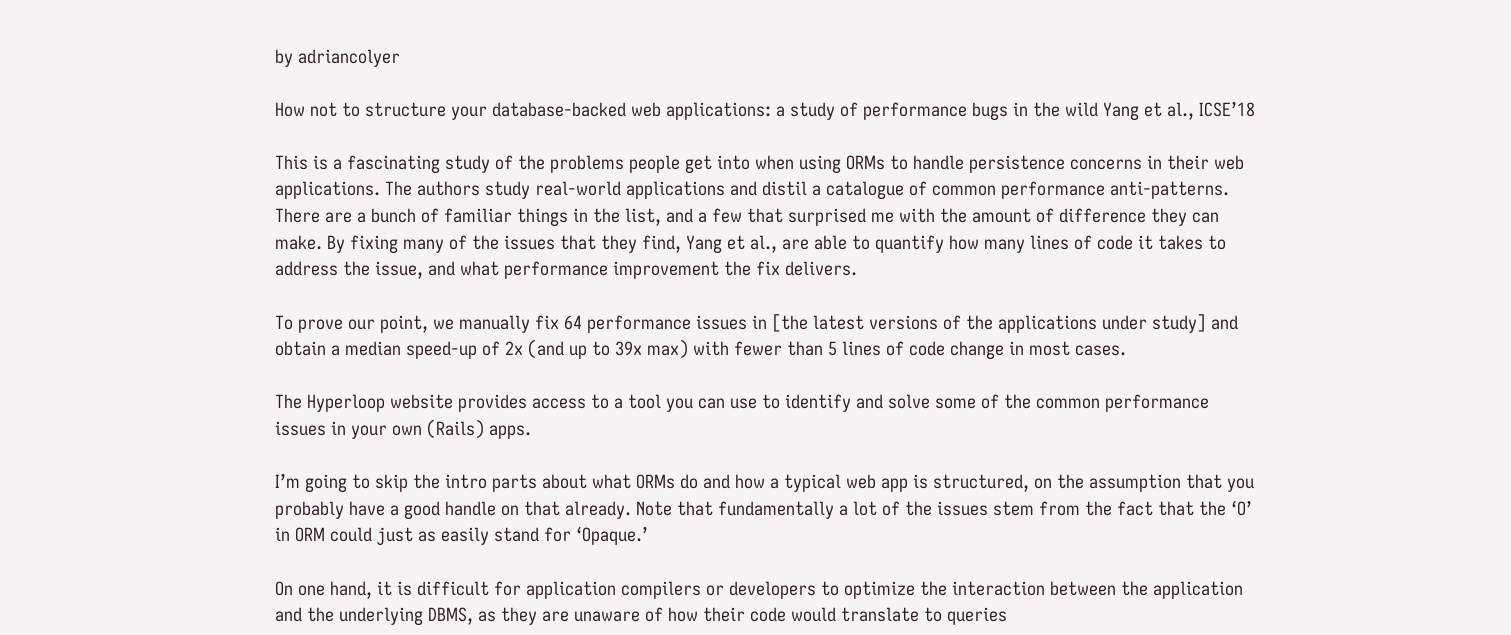by adriancolyer

How not to structure your database-backed web applications: a study of performance bugs in the wild Yang et al., ICSE’18

This is a fascinating study of the problems people get into when using ORMs to handle persistence concerns in their web applications. The authors study real-world applications and distil a catalogue of common performance anti-patterns. There are a bunch of familiar things in the list, and a few that surprised me with the amount of difference they can make. By fixing many of the issues that they find, Yang et al., are able to quantify how many lines of code it takes to address the issue, and what performance improvement the fix delivers.

To prove our point, we manually fix 64 performance issues in [the latest versions of the applications under study] and obtain a median speed-up of 2x (and up to 39x max) with fewer than 5 lines of code change in most cases.

The Hyperloop website provides access to a tool you can use to identify and solve some of the common performance issues in your own (Rails) apps.

I’m going to skip the intro parts about what ORMs do and how a typical web app is structured, on the assumption that you probably have a good handle on that already. Note that fundamentally a lot of the issues stem from the fact that the ‘O’ in ORM could just as easily stand for ‘Opaque.’

On one hand, it is difficult for application compilers or developers to optimize the interaction between the application and the underlying DBMS, as they are unaware of how their code would translate to queries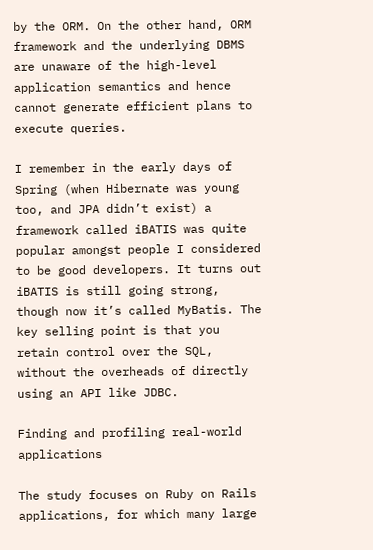by the ORM. On the other hand, ORM framework and the underlying DBMS are unaware of the high-level application semantics and hence cannot generate efficient plans to execute queries.

I remember in the early days of Spring (when Hibernate was young too, and JPA didn’t exist) a framework called iBATIS was quite popular amongst people I considered to be good developers. It turns out iBATIS is still going strong, though now it’s called MyBatis. The key selling point is that you retain control over the SQL, without the overheads of directly using an API like JDBC.

Finding and profiling real-world applications

The study focuses on Ruby on Rails applications, for which many large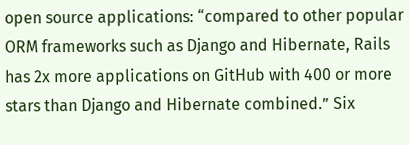open source applications: “compared to other popular ORM frameworks such as Django and Hibernate, Rails has 2x more applications on GitHub with 400 or more stars than Django and Hibernate combined.” Six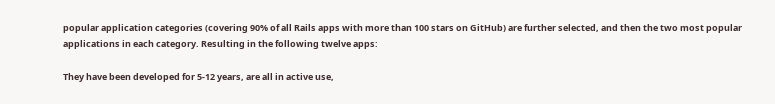popular application categories (covering 90% of all Rails apps with more than 100 stars on GitHub) are further selected, and then the two most popular applications in each category. Resulting in the following twelve apps:

They have been developed for 5-12 years, are all in active use,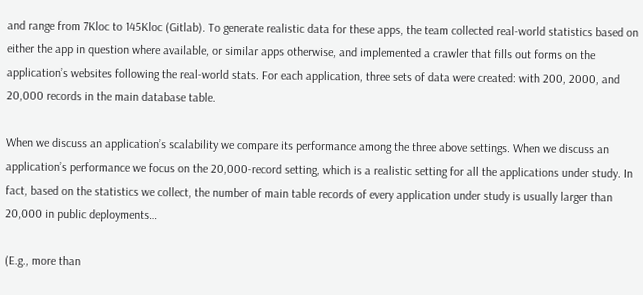and range from 7Kloc to 145Kloc (Gitlab). To generate realistic data for these apps, the team collected real-world statistics based on either the app in question where available, or similar apps otherwise, and implemented a crawler that fills out forms on the application’s websites following the real-world stats. For each application, three sets of data were created: with 200, 2000, and 20,000 records in the main database table.

When we discuss an application’s scalability we compare its performance among the three above settings. When we discuss an application’s performance we focus on the 20,000-record setting, which is a realistic setting for all the applications under study. In fact, based on the statistics we collect, the number of main table records of every application under study is usually larger than 20,000 in public deployments…

(E.g., more than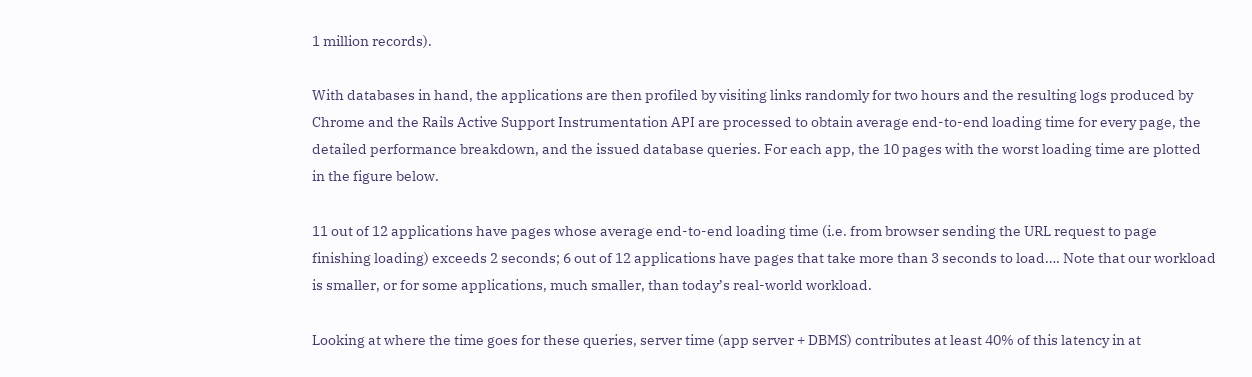1 million records).

With databases in hand, the applications are then profiled by visiting links randomly for two hours and the resulting logs produced by Chrome and the Rails Active Support Instrumentation API are processed to obtain average end-to-end loading time for every page, the detailed performance breakdown, and the issued database queries. For each app, the 10 pages with the worst loading time are plotted in the figure below.

11 out of 12 applications have pages whose average end-to-end loading time (i.e. from browser sending the URL request to page finishing loading) exceeds 2 seconds; 6 out of 12 applications have pages that take more than 3 seconds to load…. Note that our workload is smaller, or for some applications, much smaller, than today’s real-world workload.

Looking at where the time goes for these queries, server time (app server + DBMS) contributes at least 40% of this latency in at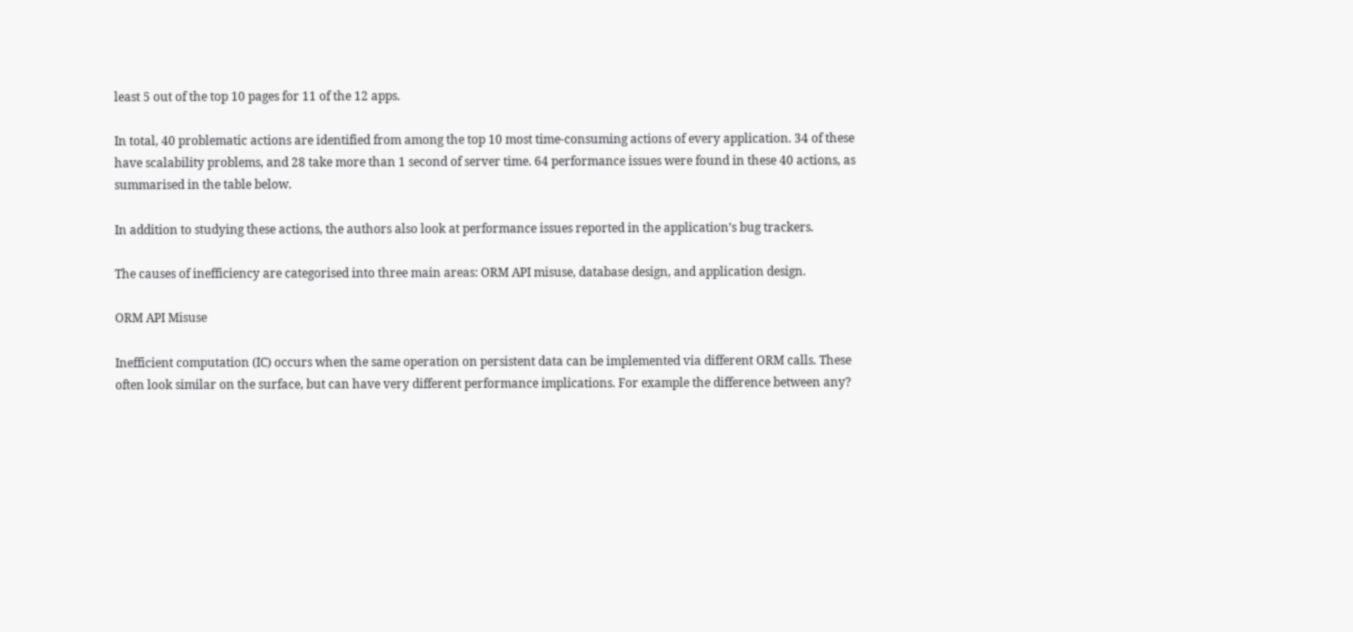least 5 out of the top 10 pages for 11 of the 12 apps.

In total, 40 problematic actions are identified from among the top 10 most time-consuming actions of every application. 34 of these have scalability problems, and 28 take more than 1 second of server time. 64 performance issues were found in these 40 actions, as summarised in the table below.

In addition to studying these actions, the authors also look at performance issues reported in the application’s bug trackers.

The causes of inefficiency are categorised into three main areas: ORM API misuse, database design, and application design.

ORM API Misuse

Inefficient computation (IC) occurs when the same operation on persistent data can be implemented via different ORM calls. These often look similar on the surface, but can have very different performance implications. For example the difference between any?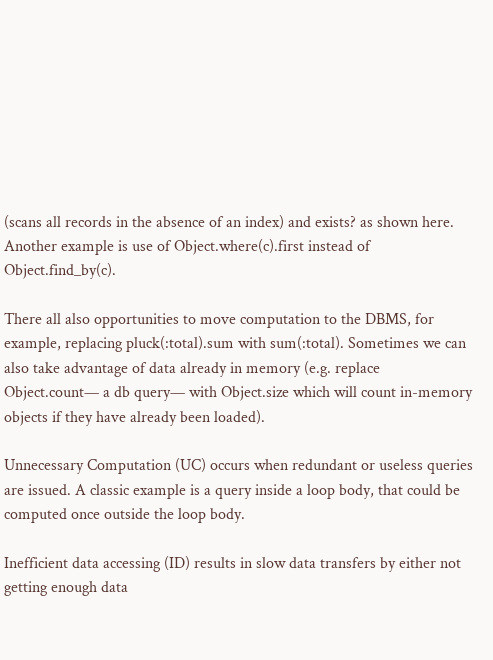(scans all records in the absence of an index) and exists? as shown here. Another example is use of Object.where(c).first instead of Object.find_by(c).

There all also opportunities to move computation to the DBMS, for example, replacing pluck(:total).sum with sum(:total). Sometimes we can also take advantage of data already in memory (e.g. replace Object.count— a db query— with Object.size which will count in-memory objects if they have already been loaded).

Unnecessary Computation (UC) occurs when redundant or useless queries are issued. A classic example is a query inside a loop body, that could be computed once outside the loop body.

Inefficient data accessing (ID) results in slow data transfers by either not getting enough data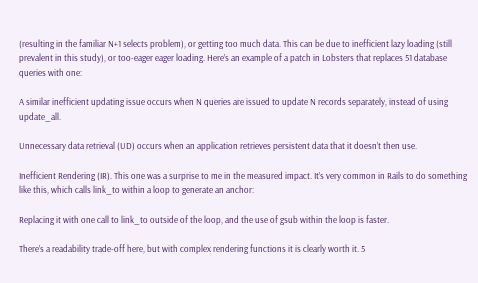(resulting in the familiar N+1 selects problem), or getting too much data. This can be due to inefficient lazy loading (still prevalent in this study), or too-eager eager loading. Here’s an example of a patch in Lobsters that replaces 51 database queries with one:

A similar inefficient updating issue occurs when N queries are issued to update N records separately, instead of using update_all.

Unnecessary data retrieval (UD) occurs when an application retrieves persistent data that it doesn’t then use.

Inefficient Rendering (IR). This one was a surprise to me in the measured impact. It’s very common in Rails to do something like this, which calls link_to within a loop to generate an anchor:

Replacing it with one call to link_to outside of the loop, and the use of gsub within the loop is faster.

There’s a readability trade-off here, but with complex rendering functions it is clearly worth it. 5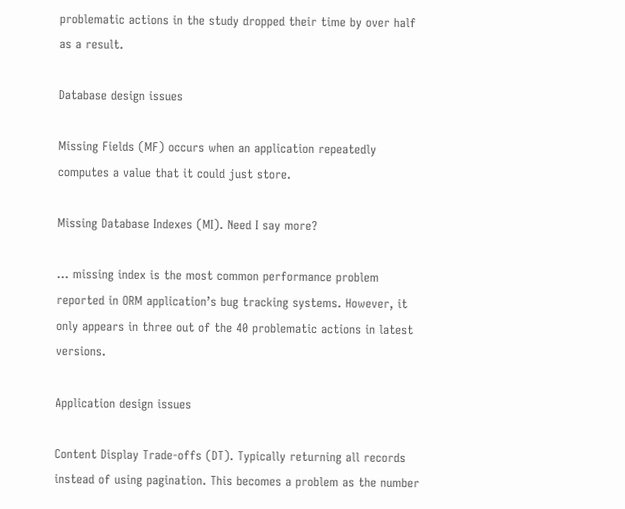problematic actions in the study dropped their time by over half as a result.

Database design issues

Missing Fields (MF) occurs when an application repeatedly computes a value that it could just store.

Missing Database Indexes (MI). Need I say more?

… missing index is the most common performance problem reported in ORM application’s bug tracking systems. However, it only appears in three out of the 40 problematic actions in latest versions.

Application design issues

Content Display Trade-offs (DT). Typically returning all records instead of using pagination. This becomes a problem as the number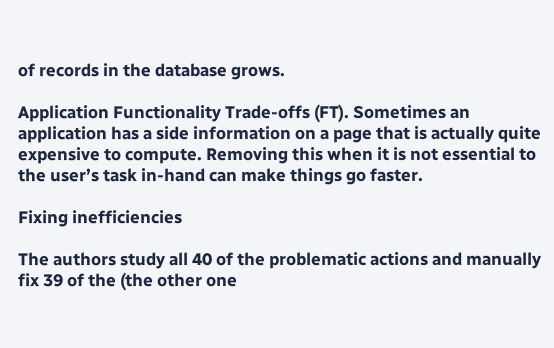of records in the database grows.

Application Functionality Trade-offs (FT). Sometimes an application has a side information on a page that is actually quite expensive to compute. Removing this when it is not essential to the user’s task in-hand can make things go faster.

Fixing inefficiencies

The authors study all 40 of the problematic actions and manually fix 39 of the (the other one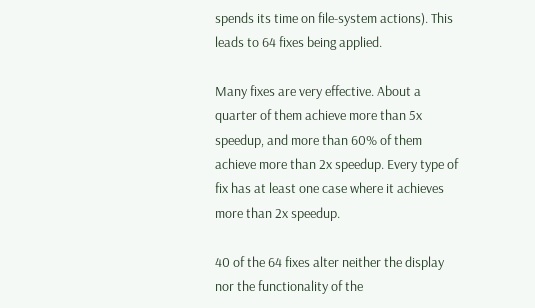spends its time on file-system actions). This leads to 64 fixes being applied.

Many fixes are very effective. About a quarter of them achieve more than 5x speedup, and more than 60% of them achieve more than 2x speedup. Every type of fix has at least one case where it achieves more than 2x speedup.

40 of the 64 fixes alter neither the display nor the functionality of the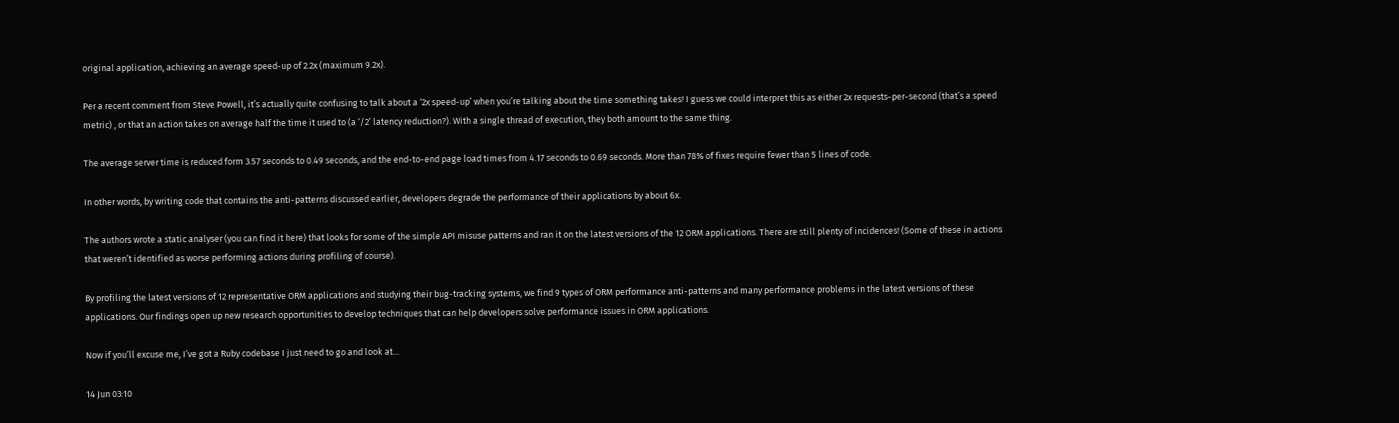original application, achieving an average speed-up of 2.2x (maximum 9.2x).

Per a recent comment from Steve Powell, it’s actually quite confusing to talk about a ‘2x speed-up’ when you’re talking about the time something takes! I guess we could interpret this as either 2x requests-per-second (that’s a speed metric) , or that an action takes on average half the time it used to (a ‘/2’ latency reduction?). With a single thread of execution, they both amount to the same thing.

The average server time is reduced form 3.57 seconds to 0.49 seconds, and the end-to-end page load times from 4.17 seconds to 0.69 seconds. More than 78% of fixes require fewer than 5 lines of code.

In other words, by writing code that contains the anti-patterns discussed earlier, developers degrade the performance of their applications by about 6x.

The authors wrote a static analyser (you can find it here) that looks for some of the simple API misuse patterns and ran it on the latest versions of the 12 ORM applications. There are still plenty of incidences! (Some of these in actions that weren’t identified as worse performing actions during profiling of course).

By profiling the latest versions of 12 representative ORM applications and studying their bug-tracking systems, we find 9 types of ORM performance anti-patterns and many performance problems in the latest versions of these applications. Our findings open up new research opportunities to develop techniques that can help developers solve performance issues in ORM applications.

Now if you’ll excuse me, I’ve got a Ruby codebase I just need to go and look at…

14 Jun 03:10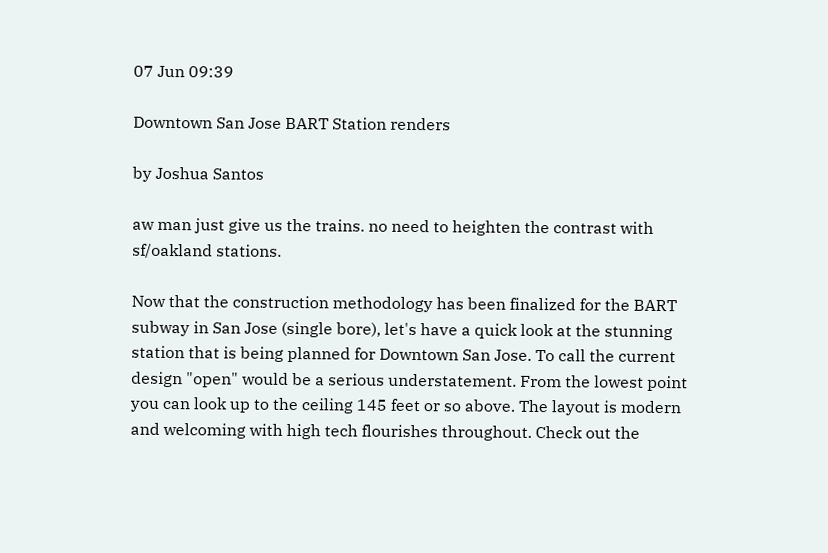07 Jun 09:39

Downtown San Jose BART Station renders

by Joshua Santos

aw man just give us the trains. no need to heighten the contrast with sf/oakland stations.

Now that the construction methodology has been finalized for the BART subway in San Jose (single bore), let's have a quick look at the stunning station that is being planned for Downtown San Jose. To call the current design "open" would be a serious understatement. From the lowest point you can look up to the ceiling 145 feet or so above. The layout is modern and welcoming with high tech flourishes throughout. Check out the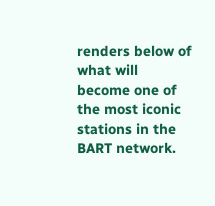renders below of what will become one of the most iconic stations in the BART network.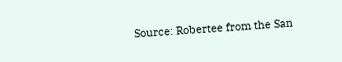Source: Robertee from the San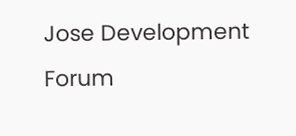Jose Development Forum